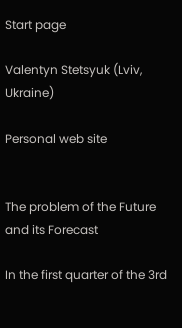Start page

Valentyn Stetsyuk (Lviv, Ukraine)

Personal web site


The problem of the Future and its Forecast

In the first quarter of the 3rd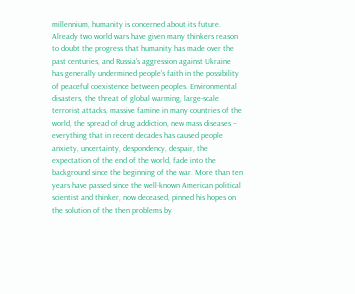millennium, humanity is concerned about its future. Already two world wars have given many thinkers reason to doubt the progress that humanity has made over the past centuries, and Russia's aggression against Ukraine has generally undermined people's faith in the possibility of peaceful coexistence between peoples. Environmental disasters, the threat of global warming, large-scale terrorist attacks, massive famine in many countries of the world, the spread of drug addiction, new mass diseases – everything that in recent decades has caused people anxiety, uncertainty, despondency, despair, the expectation of the end of the world, fade into the background since the beginning of the war. More than ten years have passed since the well-known American political scientist and thinker, now deceased, pinned his hopes on the solution of the then problems by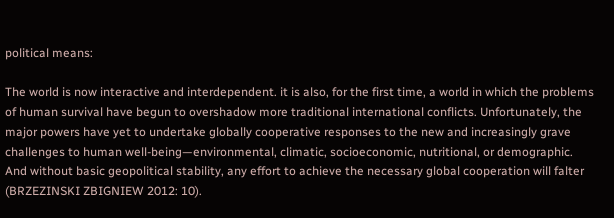political means:

The world is now interactive and interdependent. it is also, for the first time, a world in which the problems of human survival have begun to overshadow more traditional international conflicts. Unfortunately, the major powers have yet to undertake globally cooperative responses to the new and increasingly grave challenges to human well-being—environmental, climatic, socioeconomic, nutritional, or demographic. And without basic geopolitical stability, any effort to achieve the necessary global cooperation will falter (BRZEZINSKI ZBIGNIEW 2012: 10).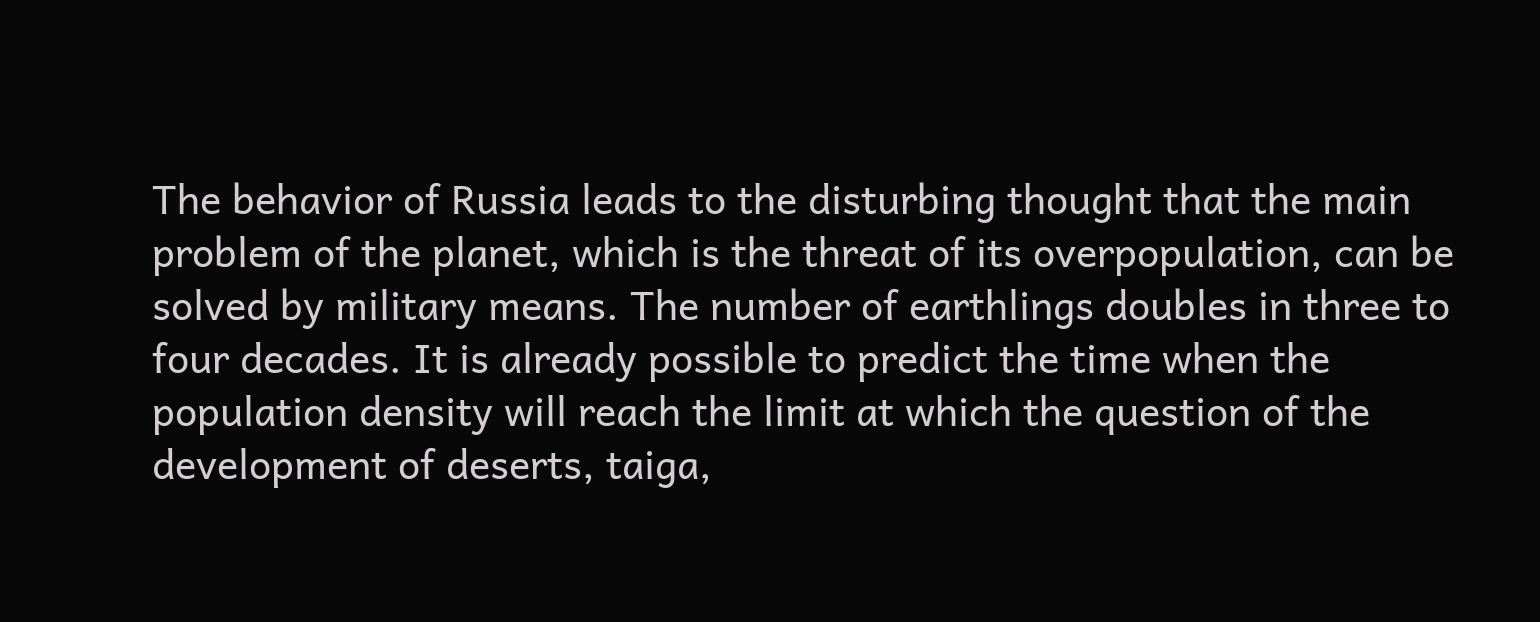The behavior of Russia leads to the disturbing thought that the main problem of the planet, which is the threat of its overpopulation, can be solved by military means. The number of earthlings doubles in three to four decades. It is already possible to predict the time when the population density will reach the limit at which the question of the development of deserts, taiga,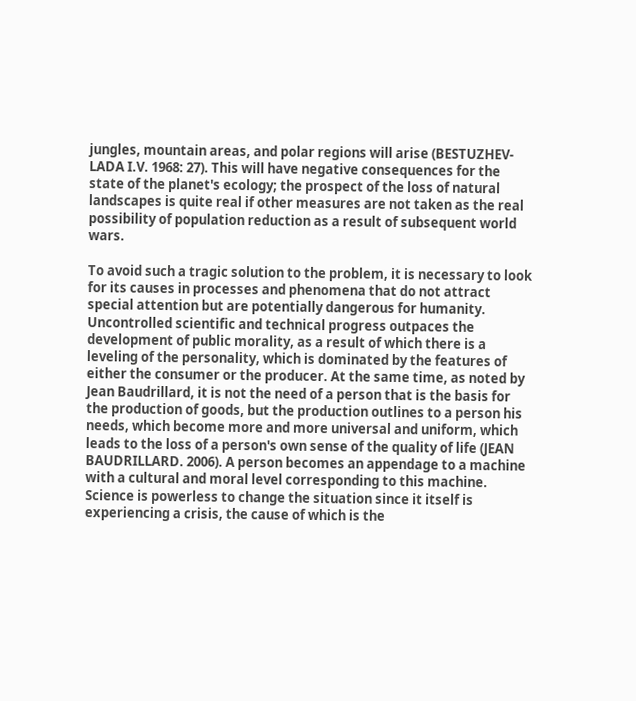jungles, mountain areas, and polar regions will arise (BESTUZHEV-LADA I.V. 1968: 27). This will have negative consequences for the state of the planet's ecology; the prospect of the loss of natural landscapes is quite real if other measures are not taken as the real possibility of population reduction as a result of subsequent world wars.

To avoid such a tragic solution to the problem, it is necessary to look for its causes in processes and phenomena that do not attract special attention but are potentially dangerous for humanity. Uncontrolled scientific and technical progress outpaces the development of public morality, as a result of which there is a leveling of the personality, which is dominated by the features of either the consumer or the producer. At the same time, as noted by Jean Baudrillard, it is not the need of a person that is the basis for the production of goods, but the production outlines to a person his needs, which become more and more universal and uniform, which leads to the loss of a person's own sense of the quality of life (JEAN BAUDRILLARD. 2006). A person becomes an appendage to a machine with a cultural and moral level corresponding to this machine. Science is powerless to change the situation since it itself is experiencing a crisis, the cause of which is the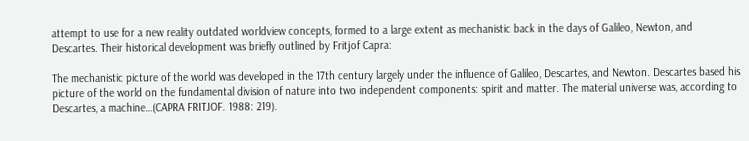attempt to use for a new reality outdated worldview concepts, formed to a large extent as mechanistic back in the days of Galileo, Newton, and Descartes. Their historical development was briefly outlined by Fritjof Capra:

The mechanistic picture of the world was developed in the 17th century largely under the influence of Galileo, Descartes, and Newton. Descartes based his picture of the world on the fundamental division of nature into two independent components: spirit and matter. The material universe was, according to Descartes, a machine…(CAPRA FRITJOF. 1988: 219).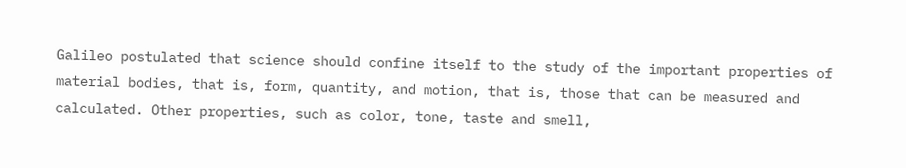Galileo postulated that science should confine itself to the study of the important properties of material bodies, that is, form, quantity, and motion, that is, those that can be measured and calculated. Other properties, such as color, tone, taste and smell,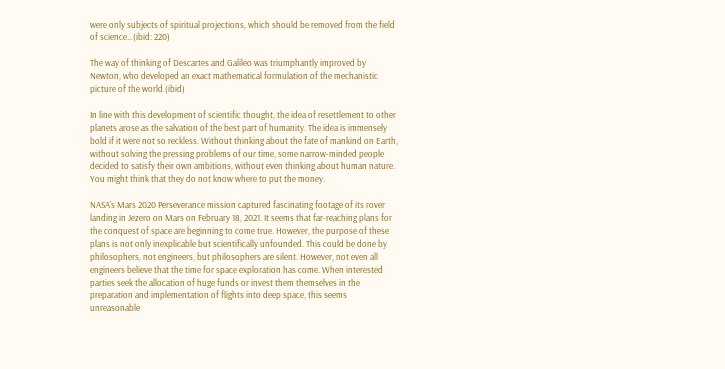were only subjects of spiritual projections, which should be removed from the field of science…(ibid: 220)

The way of thinking of Descartes and Galileo was triumphantly improved by Newton, who developed an exact mathematical formulation of the mechanistic picture of the world.(ibid)

In line with this development of scientific thought, the idea of resettlement to other planets arose as the salvation of the best part of humanity. The idea is immensely bold if it were not so reckless. Without thinking about the fate of mankind on Earth, without solving the pressing problems of our time, some narrow-minded people decided to satisfy their own ambitions, without even thinking about human nature. You might think that they do not know where to put the money.

NASA's Mars 2020 Perseverance mission captured fascinating footage of its rover landing in Jezero on Mars on February 18, 2021. It seems that far-reaching plans for the conquest of space are beginning to come true. However, the purpose of these plans is not only inexplicable but scientifically unfounded. This could be done by philosophers, not engineers, but philosophers are silent. However, not even all engineers believe that the time for space exploration has come. When interested parties seek the allocation of huge funds or invest them themselves in the preparation and implementation of flights into deep space, this seems unreasonable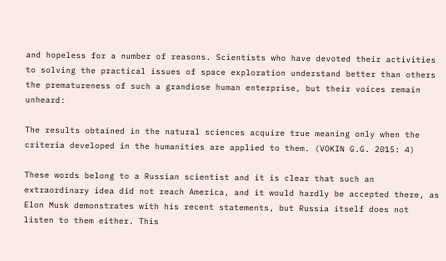and hopeless for a number of reasons. Scientists who have devoted their activities to solving the practical issues of space exploration understand better than others the prematureness of such a grandiose human enterprise, but their voices remain unheard:

The results obtained in the natural sciences acquire true meaning only when the criteria developed in the humanities are applied to them. (VOKIN G.G. 2015: 4)

These words belong to a Russian scientist and it is clear that such an extraordinary idea did not reach America, and it would hardly be accepted there, as Elon Musk demonstrates with his recent statements, but Russia itself does not listen to them either. This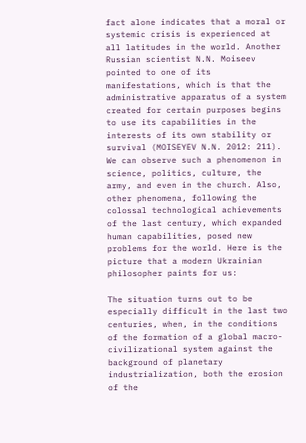fact alone indicates that a moral or systemic crisis is experienced at all latitudes in the world. Another Russian scientist N.N. Moiseev pointed to one of its manifestations, which is that the administrative apparatus of a system created for certain purposes begins to use its capabilities in the interests of its own stability or survival (MOISEYEV N.N. 2012: 211). We can observe such a phenomenon in science, politics, culture, the army, and even in the church. Also, other phenomena, following the colossal technological achievements of the last century, which expanded human capabilities, posed new problems for the world. Here is the picture that a modern Ukrainian philosopher paints for us:

The situation turns out to be especially difficult in the last two centuries, when, in the conditions of the formation of a global macro-civilizational system against the background of planetary industrialization, both the erosion of the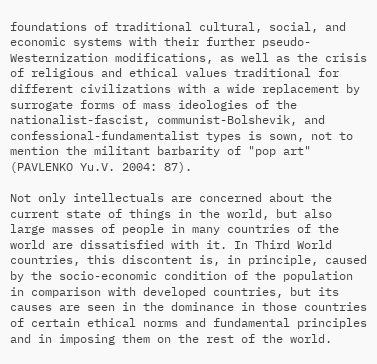foundations of traditional cultural, social, and economic systems with their further pseudo-Westernization modifications, as well as the crisis of religious and ethical values traditional for different civilizations with a wide replacement by surrogate forms of mass ideologies of the nationalist-fascist, communist-Bolshevik, and confessional-fundamentalist types is sown, not to mention the militant barbarity of "pop art" (PAVLENKO Yu.V. 2004: 87).

Not only intellectuals are concerned about the current state of things in the world, but also large masses of people in many countries of the world are dissatisfied with it. In Third World countries, this discontent is, in principle, caused by the socio-economic condition of the population in comparison with developed countries, but its causes are seen in the dominance in those countries of certain ethical norms and fundamental principles and in imposing them on the rest of the world.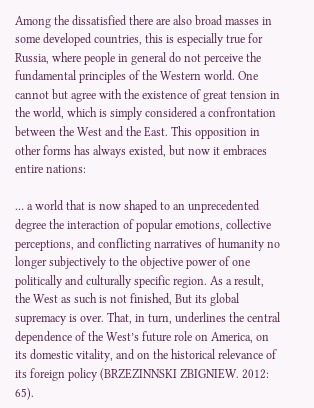Among the dissatisfied there are also broad masses in some developed countries, this is especially true for Russia, where people in general do not perceive the fundamental principles of the Western world. One cannot but agree with the existence of great tension in the world, which is simply considered a confrontation between the West and the East. This opposition in other forms has always existed, but now it embraces entire nations:

… a world that is now shaped to an unprecedented degree the interaction of popular emotions, collective perceptions, and conflicting narratives of humanity no longer subjectively to the objective power of one politically and culturally specific region. As a result, the West as such is not finished, But its global supremacy is over. That, in turn, underlines the central dependence of the West’s future role on America, on its domestic vitality, and on the historical relevance of its foreign policy (BRZEZINNSKI ZBIGNIEW. 2012: 65).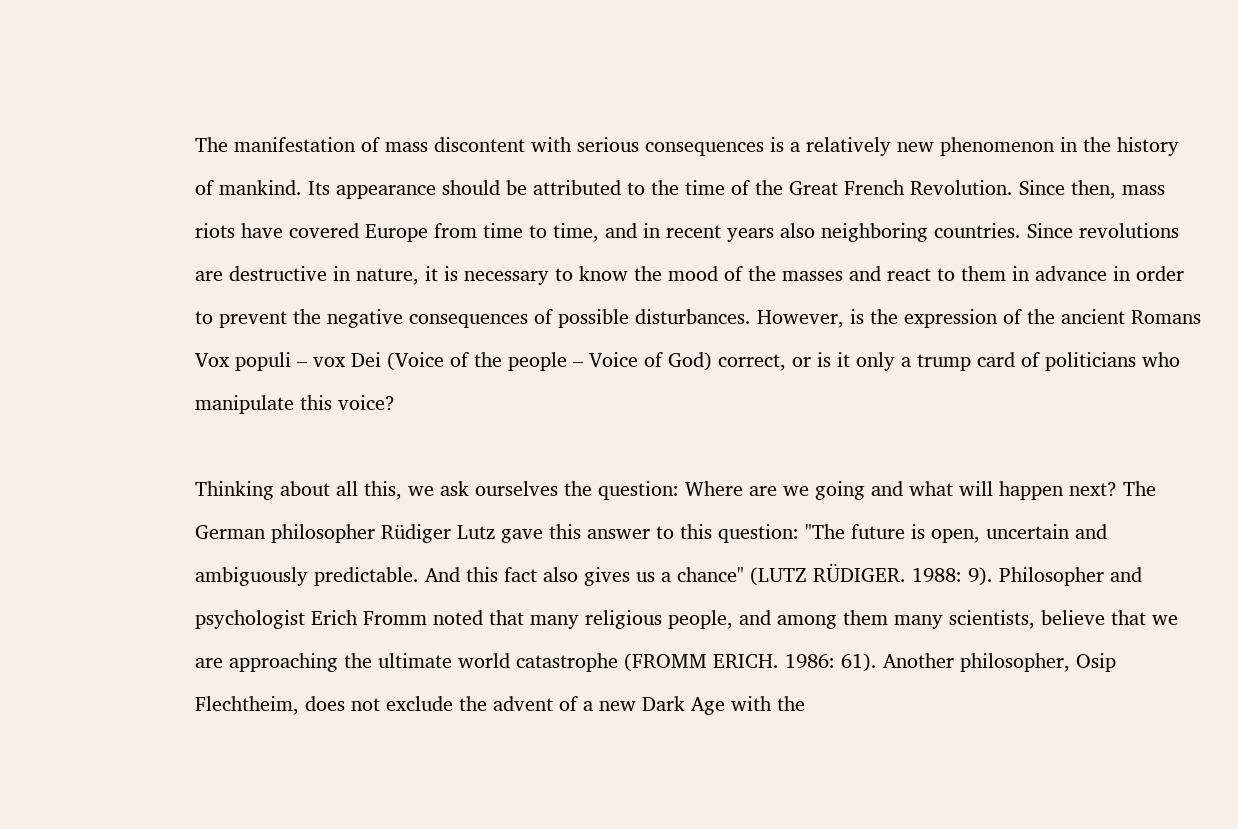The manifestation of mass discontent with serious consequences is a relatively new phenomenon in the history of mankind. Its appearance should be attributed to the time of the Great French Revolution. Since then, mass riots have covered Europe from time to time, and in recent years also neighboring countries. Since revolutions are destructive in nature, it is necessary to know the mood of the masses and react to them in advance in order to prevent the negative consequences of possible disturbances. However, is the expression of the ancient Romans Vox populi – vox Dei (Voice of the people – Voice of God) correct, or is it only a trump card of politicians who manipulate this voice?

Thinking about all this, we ask ourselves the question: Where are we going and what will happen next? The German philosopher Rüdiger Lutz gave this answer to this question: "The future is open, uncertain and ambiguously predictable. And this fact also gives us a chance" (LUTZ RÜDIGER. 1988: 9). Philosopher and psychologist Erich Fromm noted that many religious people, and among them many scientists, believe that we are approaching the ultimate world catastrophe (FROMM ERICH. 1986: 61). Another philosopher, Osip Flechtheim, does not exclude the advent of a new Dark Age with the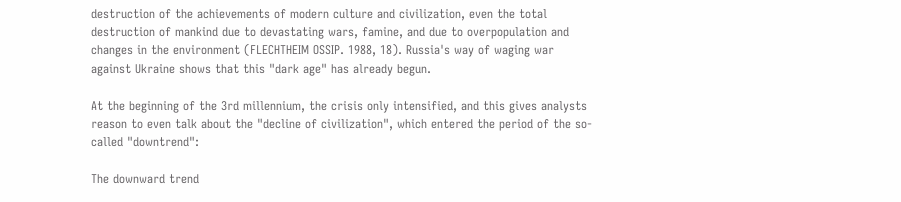destruction of the achievements of modern culture and civilization, even the total destruction of mankind due to devastating wars, famine, and due to overpopulation and changes in the environment (FLECHTHEIM OSSIP. 1988, 18). Russia's way of waging war against Ukraine shows that this "dark age" has already begun.

At the beginning of the 3rd millennium, the crisis only intensified, and this gives analysts reason to even talk about the "decline of civilization", which entered the period of the so-called "downtrend":

The downward trend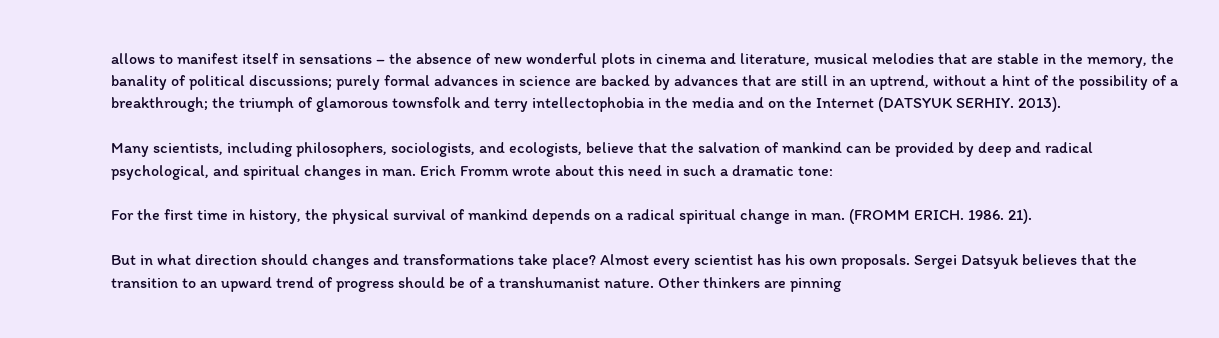allows to manifest itself in sensations – the absence of new wonderful plots in cinema and literature, musical melodies that are stable in the memory, the banality of political discussions; purely formal advances in science are backed by advances that are still in an uptrend, without a hint of the possibility of a breakthrough; the triumph of glamorous townsfolk and terry intellectophobia in the media and on the Internet (DATSYUK SERHIY. 2013).

Many scientists, including philosophers, sociologists, and ecologists, believe that the salvation of mankind can be provided by deep and radical psychological, and spiritual changes in man. Erich Fromm wrote about this need in such a dramatic tone:

For the first time in history, the physical survival of mankind depends on a radical spiritual change in man. (FROMM ERICH. 1986. 21).

But in what direction should changes and transformations take place? Almost every scientist has his own proposals. Sergei Datsyuk believes that the transition to an upward trend of progress should be of a transhumanist nature. Other thinkers are pinning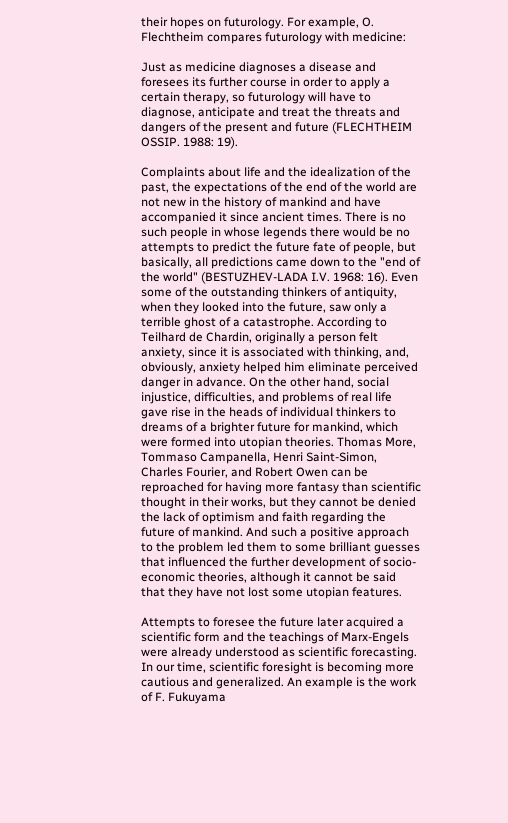their hopes on futurology. For example, O. Flechtheim compares futurology with medicine:

Just as medicine diagnoses a disease and foresees its further course in order to apply a certain therapy, so futurology will have to diagnose, anticipate and treat the threats and dangers of the present and future (FLECHTHEIM OSSIP. 1988: 19).

Complaints about life and the idealization of the past, the expectations of the end of the world are not new in the history of mankind and have accompanied it since ancient times. There is no such people in whose legends there would be no attempts to predict the future fate of people, but basically, all predictions came down to the "end of the world" (BESTUZHEV-LADA I.V. 1968: 16). Even some of the outstanding thinkers of antiquity, when they looked into the future, saw only a terrible ghost of a catastrophe. According to Teilhard de Chardin, originally a person felt anxiety, since it is associated with thinking, and, obviously, anxiety helped him eliminate perceived danger in advance. On the other hand, social injustice, difficulties, and problems of real life gave rise in the heads of individual thinkers to dreams of a brighter future for mankind, which were formed into utopian theories. Thomas More, Tommaso Campanella, Henri Saint-Simon, Charles Fourier, and Robert Owen can be reproached for having more fantasy than scientific thought in their works, but they cannot be denied the lack of optimism and faith regarding the future of mankind. And such a positive approach to the problem led them to some brilliant guesses that influenced the further development of socio-economic theories, although it cannot be said that they have not lost some utopian features.

Attempts to foresee the future later acquired a scientific form and the teachings of Marx-Engels were already understood as scientific forecasting. In our time, scientific foresight is becoming more cautious and generalized. An example is the work of F. Fukuyama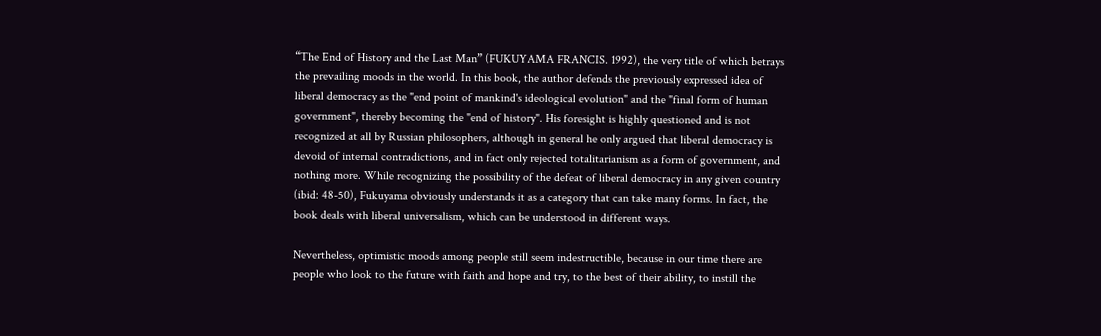“The End of History and the Last Man” (FUKUYAMA FRANCIS. 1992), the very title of which betrays the prevailing moods in the world. In this book, the author defends the previously expressed idea of liberal democracy as the "end point of mankind's ideological evolution" and the "final form of human government", thereby becoming the "end of history". His foresight is highly questioned and is not recognized at all by Russian philosophers, although in general he only argued that liberal democracy is devoid of internal contradictions, and in fact only rejected totalitarianism as a form of government, and nothing more. While recognizing the possibility of the defeat of liberal democracy in any given country (ibid: 48-50), Fukuyama obviously understands it as a category that can take many forms. In fact, the book deals with liberal universalism, which can be understood in different ways.

Nevertheless, optimistic moods among people still seem indestructible, because in our time there are people who look to the future with faith and hope and try, to the best of their ability, to instill the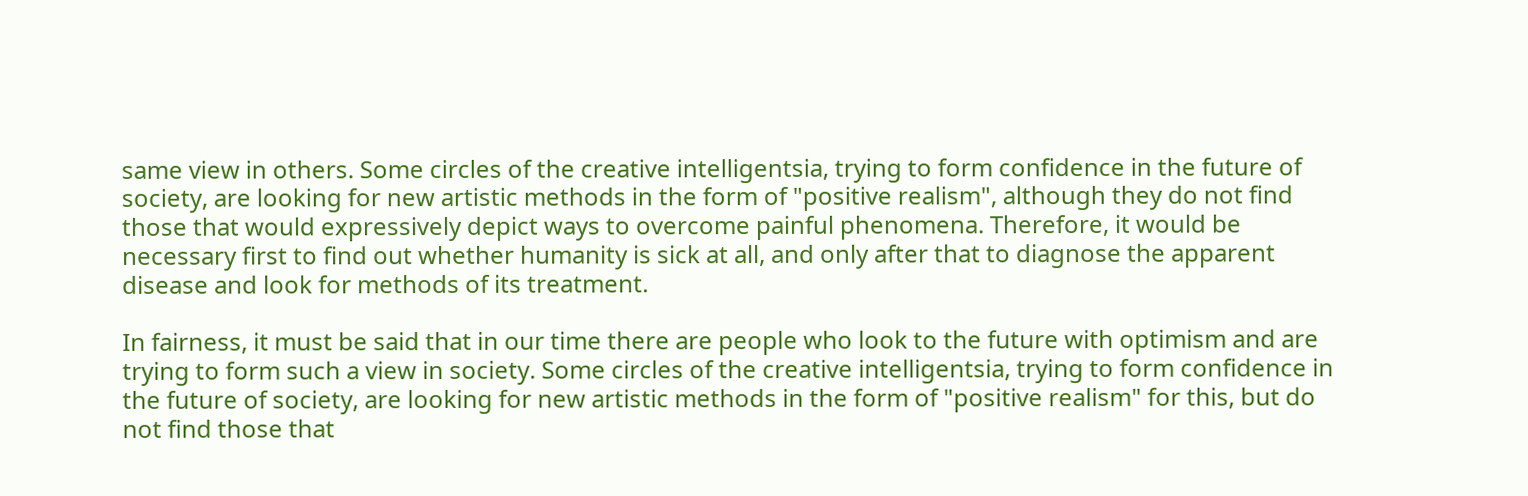same view in others. Some circles of the creative intelligentsia, trying to form confidence in the future of society, are looking for new artistic methods in the form of "positive realism", although they do not find those that would expressively depict ways to overcome painful phenomena. Therefore, it would be necessary first to find out whether humanity is sick at all, and only after that to diagnose the apparent disease and look for methods of its treatment.

In fairness, it must be said that in our time there are people who look to the future with optimism and are trying to form such a view in society. Some circles of the creative intelligentsia, trying to form confidence in the future of society, are looking for new artistic methods in the form of "positive realism" for this, but do not find those that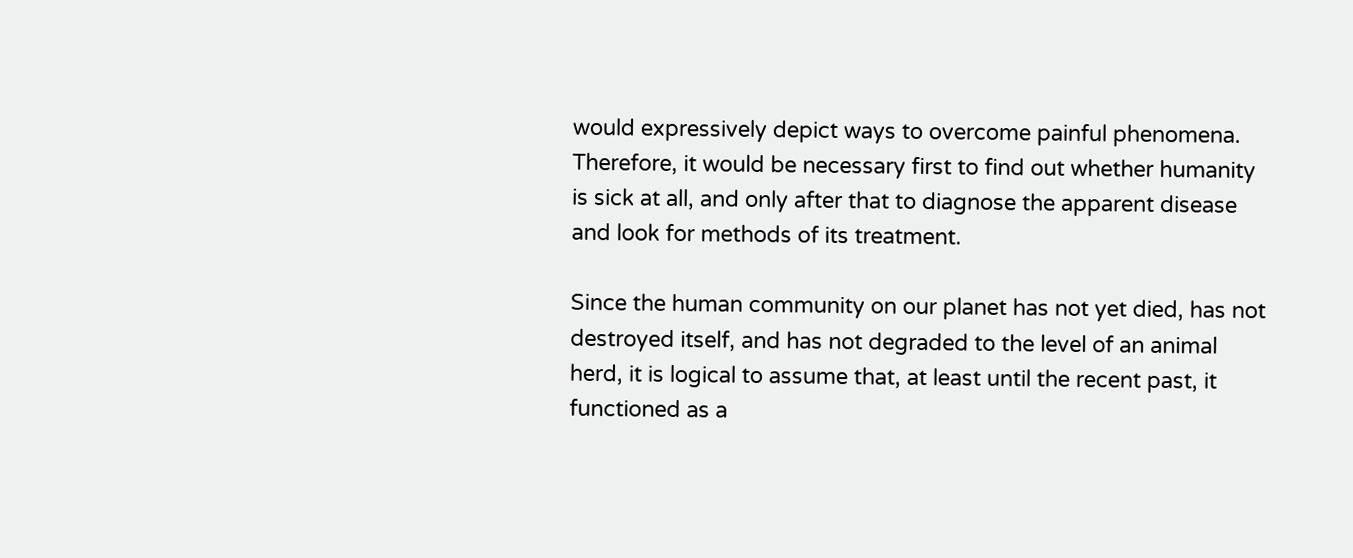would expressively depict ways to overcome painful phenomena. Therefore, it would be necessary first to find out whether humanity is sick at all, and only after that to diagnose the apparent disease and look for methods of its treatment.

Since the human community on our planet has not yet died, has not destroyed itself, and has not degraded to the level of an animal herd, it is logical to assume that, at least until the recent past, it functioned as a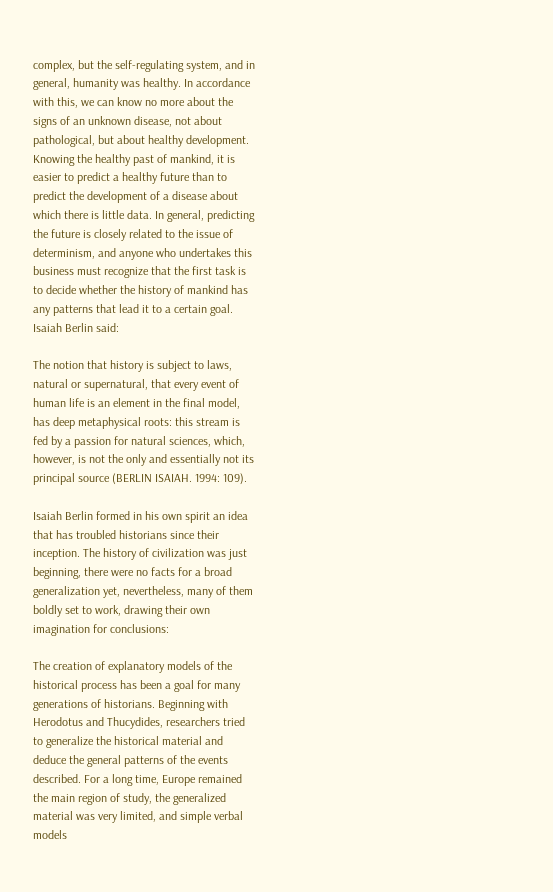complex, but the self-regulating system, and in general, humanity was healthy. In accordance with this, we can know no more about the signs of an unknown disease, not about pathological, but about healthy development. Knowing the healthy past of mankind, it is easier to predict a healthy future than to predict the development of a disease about which there is little data. In general, predicting the future is closely related to the issue of determinism, and anyone who undertakes this business must recognize that the first task is to decide whether the history of mankind has any patterns that lead it to a certain goal. Isaiah Berlin said:

The notion that history is subject to laws, natural or supernatural, that every event of human life is an element in the final model, has deep metaphysical roots: this stream is fed by a passion for natural sciences, which, however, is not the only and essentially not its principal source (BERLIN ISAIAH. 1994: 109).

Isaiah Berlin formed in his own spirit an idea that has troubled historians since their inception. The history of civilization was just beginning, there were no facts for a broad generalization yet, nevertheless, many of them boldly set to work, drawing their own imagination for conclusions:

The creation of explanatory models of the historical process has been a goal for many generations of historians. Beginning with Herodotus and Thucydides, researchers tried to generalize the historical material and deduce the general patterns of the events described. For a long time, Europe remained the main region of study, the generalized material was very limited, and simple verbal models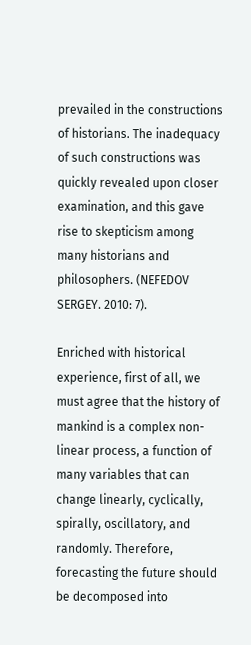prevailed in the constructions of historians. The inadequacy of such constructions was quickly revealed upon closer examination, and this gave rise to skepticism among many historians and philosophers. (NEFEDOV SERGEY. 2010: 7).

Enriched with historical experience, first of all, we must agree that the history of mankind is a complex non-linear process, a function of many variables that can change linearly, cyclically, spirally, oscillatory, and randomly. Therefore, forecasting the future should be decomposed into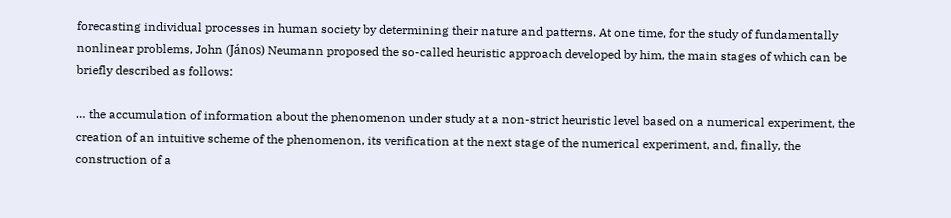forecasting individual processes in human society by determining their nature and patterns. At one time, for the study of fundamentally nonlinear problems, John (János) Neumann proposed the so-called heuristic approach developed by him, the main stages of which can be briefly described as follows:

… the accumulation of information about the phenomenon under study at a non-strict heuristic level based on a numerical experiment, the creation of an intuitive scheme of the phenomenon, its verification at the next stage of the numerical experiment, and, finally, the construction of a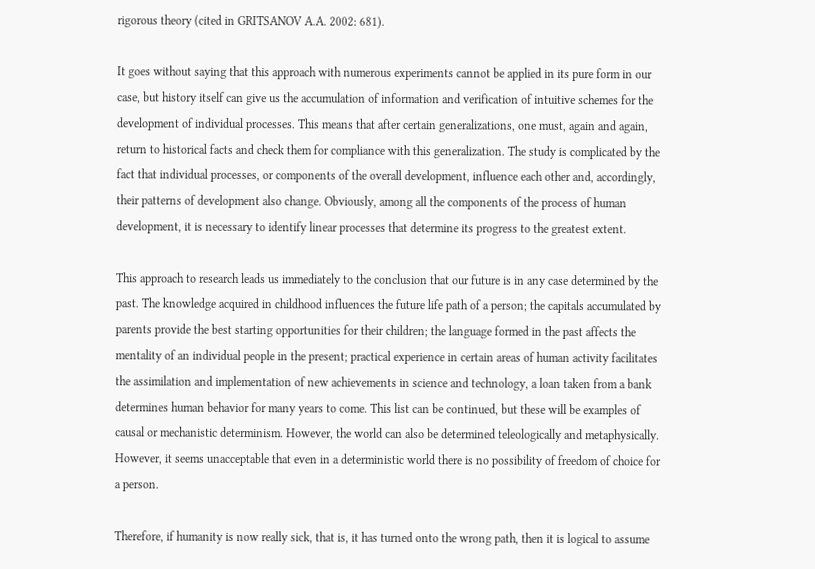rigorous theory (cited in GRITSANOV A.A. 2002: 681).

It goes without saying that this approach with numerous experiments cannot be applied in its pure form in our case, but history itself can give us the accumulation of information and verification of intuitive schemes for the development of individual processes. This means that after certain generalizations, one must, again and again, return to historical facts and check them for compliance with this generalization. The study is complicated by the fact that individual processes, or components of the overall development, influence each other and, accordingly, their patterns of development also change. Obviously, among all the components of the process of human development, it is necessary to identify linear processes that determine its progress to the greatest extent.

This approach to research leads us immediately to the conclusion that our future is in any case determined by the past. The knowledge acquired in childhood influences the future life path of a person; the capitals accumulated by parents provide the best starting opportunities for their children; the language formed in the past affects the mentality of an individual people in the present; practical experience in certain areas of human activity facilitates the assimilation and implementation of new achievements in science and technology, a loan taken from a bank determines human behavior for many years to come. This list can be continued, but these will be examples of causal or mechanistic determinism. However, the world can also be determined teleologically and metaphysically. However, it seems unacceptable that even in a deterministic world there is no possibility of freedom of choice for a person.

Therefore, if humanity is now really sick, that is, it has turned onto the wrong path, then it is logical to assume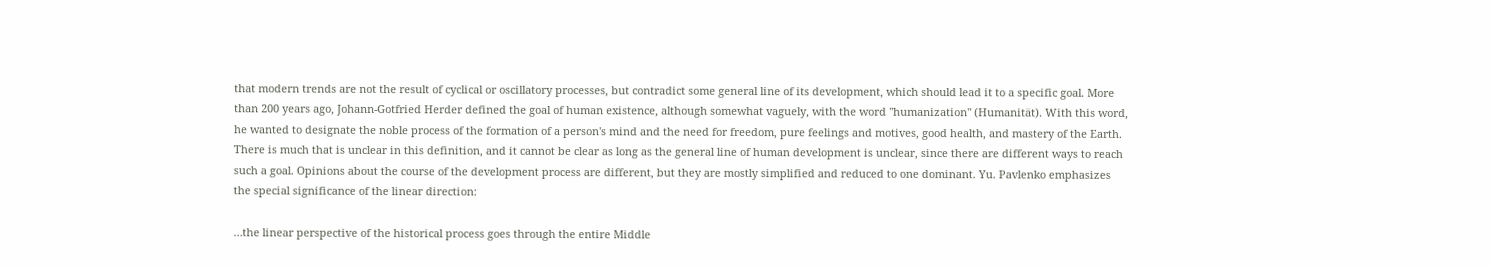that modern trends are not the result of cyclical or oscillatory processes, but contradict some general line of its development, which should lead it to a specific goal. More than 200 years ago, Johann-Gotfried Herder defined the goal of human existence, although somewhat vaguely, with the word "humanization" (Humanität). With this word, he wanted to designate the noble process of the formation of a person's mind and the need for freedom, pure feelings and motives, good health, and mastery of the Earth. There is much that is unclear in this definition, and it cannot be clear as long as the general line of human development is unclear, since there are different ways to reach such a goal. Opinions about the course of the development process are different, but they are mostly simplified and reduced to one dominant. Yu. Pavlenko emphasizes the special significance of the linear direction:

…the linear perspective of the historical process goes through the entire Middle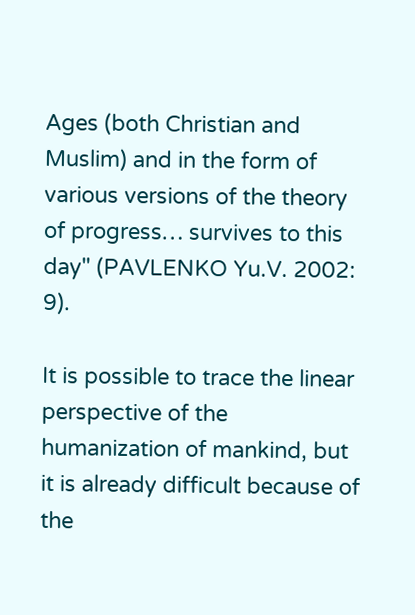Ages (both Christian and Muslim) and in the form of various versions of the theory of progress… survives to this day" (PAVLENKO Yu.V. 2002: 9).

It is possible to trace the linear perspective of the humanization of mankind, but it is already difficult because of the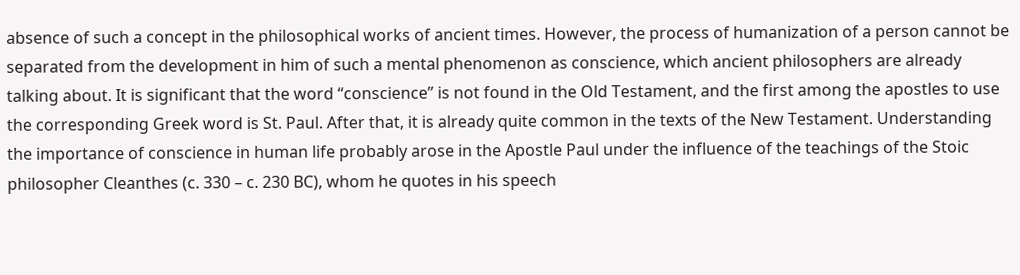absence of such a concept in the philosophical works of ancient times. However, the process of humanization of a person cannot be separated from the development in him of such a mental phenomenon as conscience, which ancient philosophers are already talking about. It is significant that the word “conscience” is not found in the Old Testament, and the first among the apostles to use the corresponding Greek word is St. Paul. After that, it is already quite common in the texts of the New Testament. Understanding the importance of conscience in human life probably arose in the Apostle Paul under the influence of the teachings of the Stoic philosopher Cleanthes (c. 330 – c. 230 BC), whom he quotes in his speech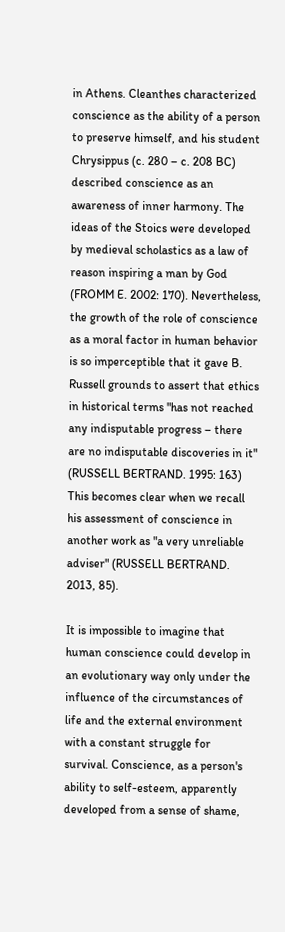in Athens. Cleanthes characterized conscience as the ability of a person to preserve himself, and his student Chrysippus (c. 280 – c. 208 BC) described conscience as an awareness of inner harmony. The ideas of the Stoics were developed by medieval scholastics as a law of reason inspiring a man by God (FROMM E. 2002: 170). Nevertheless, the growth of the role of conscience as a moral factor in human behavior is so imperceptible that it gave B. Russell grounds to assert that ethics in historical terms "has not reached any indisputable progress – there are no indisputable discoveries in it" (RUSSELL BERTRAND. 1995: 163) This becomes clear when we recall his assessment of conscience in another work as "a very unreliable adviser" (RUSSELL BERTRAND. 2013, 85).

It is impossible to imagine that human conscience could develop in an evolutionary way only under the influence of the circumstances of life and the external environment with a constant struggle for survival. Conscience, as a person's ability to self-esteem, apparently developed from a sense of shame,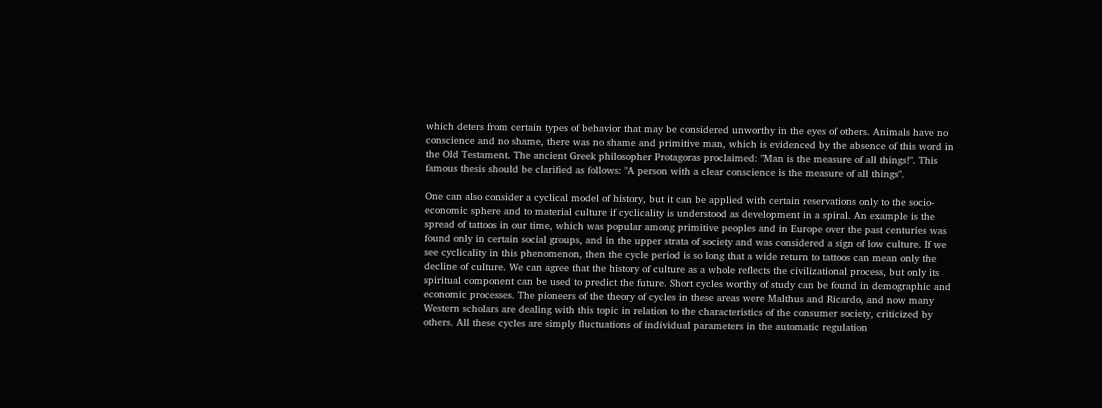which deters from certain types of behavior that may be considered unworthy in the eyes of others. Animals have no conscience and no shame, there was no shame and primitive man, which is evidenced by the absence of this word in the Old Testament. The ancient Greek philosopher Protagoras proclaimed: "Man is the measure of all things!". This famous thesis should be clarified as follows: "A person with a clear conscience is the measure of all things".

One can also consider a cyclical model of history, but it can be applied with certain reservations only to the socio-economic sphere and to material culture if cyclicality is understood as development in a spiral. An example is the spread of tattoos in our time, which was popular among primitive peoples and in Europe over the past centuries was found only in certain social groups, and in the upper strata of society and was considered a sign of low culture. If we see cyclicality in this phenomenon, then the cycle period is so long that a wide return to tattoos can mean only the decline of culture. We can agree that the history of culture as a whole reflects the civilizational process, but only its spiritual component can be used to predict the future. Short cycles worthy of study can be found in demographic and economic processes. The pioneers of the theory of cycles in these areas were Malthus and Ricardo, and now many Western scholars are dealing with this topic in relation to the characteristics of the consumer society, criticized by others. All these cycles are simply fluctuations of individual parameters in the automatic regulation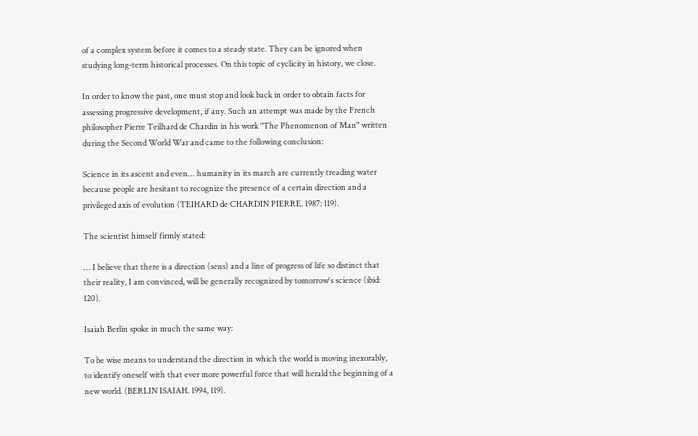of a complex system before it comes to a steady state. They can be ignored when studying long-term historical processes. On this topic of cyclicity in history, we close.

In order to know the past, one must stop and look back in order to obtain facts for assessing progressive development, if any. Such an attempt was made by the French philosopher Pierre Teilhard de Chardin in his work "The Phenomenon of Man" written during the Second World War and came to the following conclusion:

Science in its ascent and even… humanity in its march are currently treading water because people are hesitant to recognize the presence of a certain direction and a privileged axis of evolution (TEIHARD de CHARDIN PIERRE. 1987: 119).

The scientist himself firmly stated:

… I believe that there is a direction (sens) and a line of progress of life so distinct that their reality, I am convinced, will be generally recognized by tomorrow's science (ibid: 120).

Isaiah Berlin spoke in much the same way:

To be wise means to understand the direction in which the world is moving inexorably, to identify oneself with that ever more powerful force that will herald the beginning of a new world. (BERLIN ISAIAH. 1994, 119).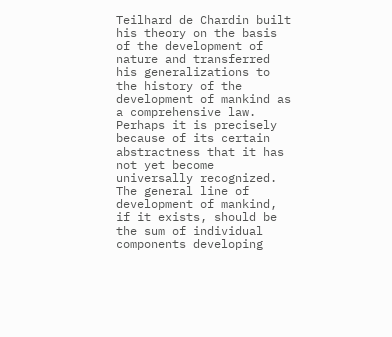Teilhard de Chardin built his theory on the basis of the development of nature and transferred his generalizations to the history of the development of mankind as a comprehensive law. Perhaps it is precisely because of its certain abstractness that it has not yet become universally recognized. The general line of development of mankind, if it exists, should be the sum of individual components developing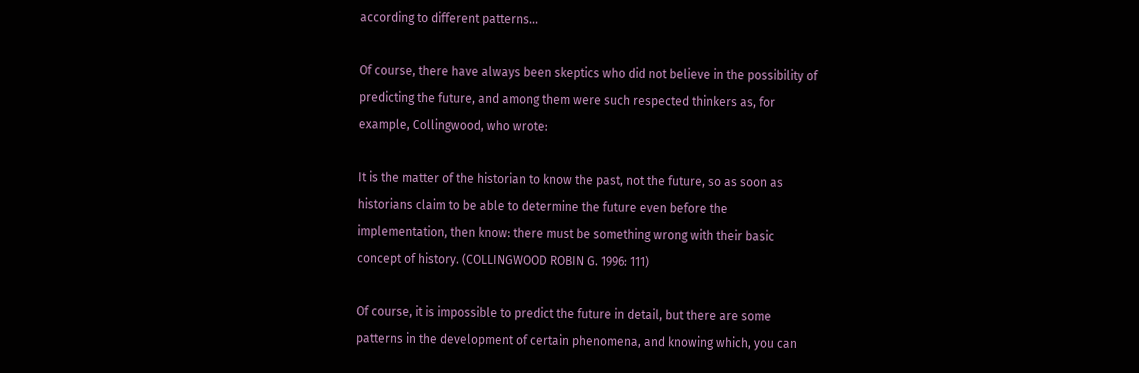according to different patterns…

Of course, there have always been skeptics who did not believe in the possibility of predicting the future, and among them were such respected thinkers as, for example, Collingwood, who wrote:

It is the matter of the historian to know the past, not the future, so as soon as historians claim to be able to determine the future even before the implementation, then know: there must be something wrong with their basic concept of history. (COLLINGWOOD ROBIN G. 1996: 111)

Of course, it is impossible to predict the future in detail, but there are some patterns in the development of certain phenomena, and knowing which, you can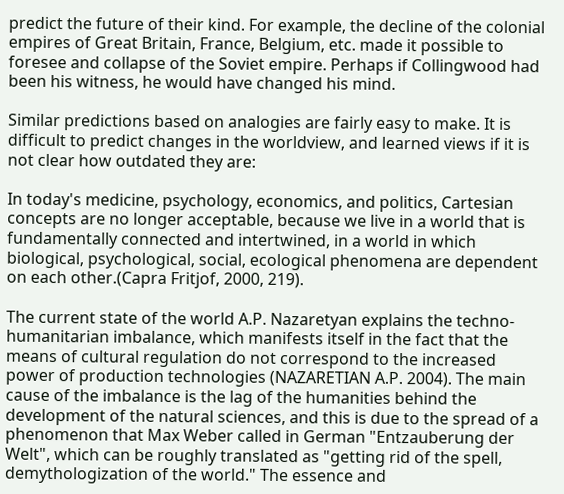predict the future of their kind. For example, the decline of the colonial empires of Great Britain, France, Belgium, etc. made it possible to foresee and collapse of the Soviet empire. Perhaps if Collingwood had been his witness, he would have changed his mind.

Similar predictions based on analogies are fairly easy to make. It is difficult to predict changes in the worldview, and learned views if it is not clear how outdated they are:

In today's medicine, psychology, economics, and politics, Cartesian concepts are no longer acceptable, because we live in a world that is fundamentally connected and intertwined, in a world in which biological, psychological, social, ecological phenomena are dependent on each other.(Capra Fritjof, 2000, 219).

The current state of the world A.P. Nazaretyan explains the techno-humanitarian imbalance, which manifests itself in the fact that the means of cultural regulation do not correspond to the increased power of production technologies (NAZARETIAN A.P. 2004). The main cause of the imbalance is the lag of the humanities behind the development of the natural sciences, and this is due to the spread of a phenomenon that Max Weber called in German "Entzauberung der Welt", which can be roughly translated as "getting rid of the spell, demythologization of the world." The essence and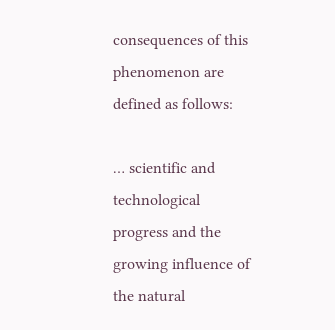consequences of this phenomenon are defined as follows:

… scientific and technological progress and the growing influence of the natural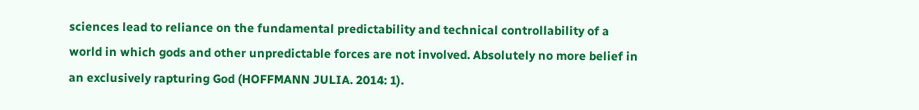sciences lead to reliance on the fundamental predictability and technical controllability of a world in which gods and other unpredictable forces are not involved. Absolutely no more belief in an exclusively rapturing God (HOFFMANN JULIA. 2014: 1).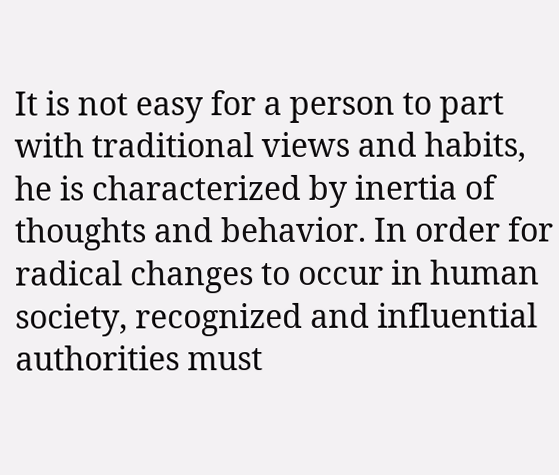It is not easy for a person to part with traditional views and habits, he is characterized by inertia of thoughts and behavior. In order for radical changes to occur in human society, recognized and influential authorities must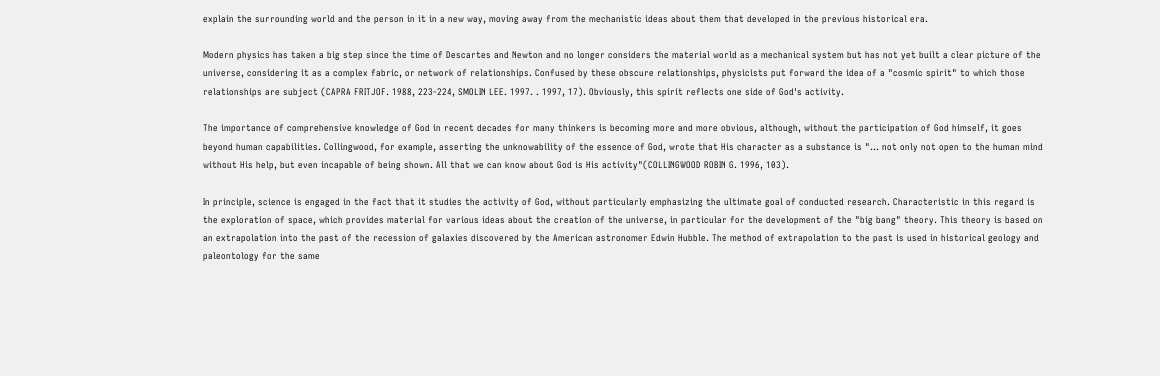explain the surrounding world and the person in it in a new way, moving away from the mechanistic ideas about them that developed in the previous historical era.

Modern physics has taken a big step since the time of Descartes and Newton and no longer considers the material world as a mechanical system but has not yet built a clear picture of the universe, considering it as a complex fabric, or network of relationships. Confused by these obscure relationships, physicists put forward the idea of a "cosmic spirit" to which those relationships are subject (CAPRA FRITJOF. 1988, 223-224, SMOLIN LEE. 1997. . 1997, 17). Obviously, this spirit reflects one side of God's activity.

The importance of comprehensive knowledge of God in recent decades for many thinkers is becoming more and more obvious, although, without the participation of God himself, it goes beyond human capabilities. Collingwood, for example, asserting the unknowability of the essence of God, wrote that His character as a substance is "… not only not open to the human mind without His help, but even incapable of being shown. All that we can know about God is His activity"(COLLINGWOOD ROBIN G. 1996, 103).

In principle, science is engaged in the fact that it studies the activity of God, without particularly emphasizing the ultimate goal of conducted research. Characteristic in this regard is the exploration of space, which provides material for various ideas about the creation of the universe, in particular for the development of the "big bang" theory. This theory is based on an extrapolation into the past of the recession of galaxies discovered by the American astronomer Edwin Hubble. The method of extrapolation to the past is used in historical geology and paleontology for the same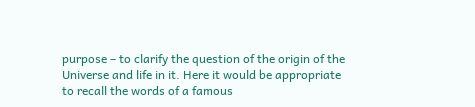purpose – to clarify the question of the origin of the Universe and life in it. Here it would be appropriate to recall the words of a famous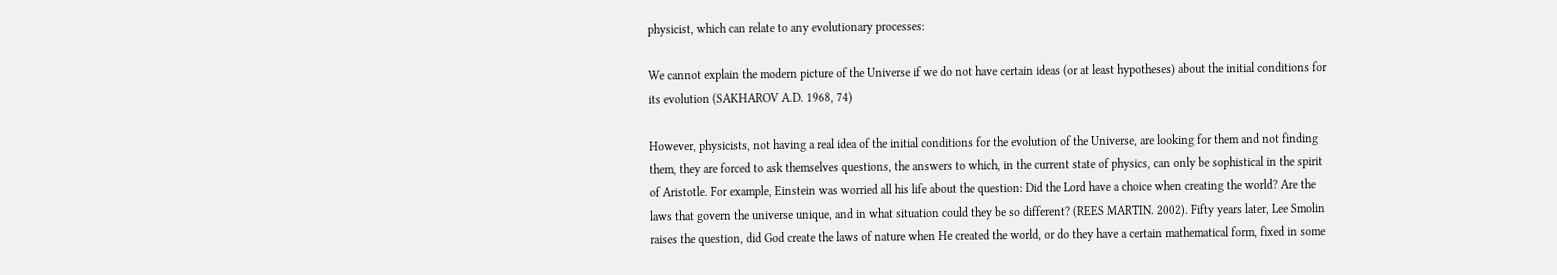physicist, which can relate to any evolutionary processes:

We cannot explain the modern picture of the Universe if we do not have certain ideas (or at least hypotheses) about the initial conditions for its evolution (SAKHAROV A.D. 1968, 74)

However, physicists, not having a real idea of the initial conditions for the evolution of the Universe, are looking for them and not finding them, they are forced to ask themselves questions, the answers to which, in the current state of physics, can only be sophistical in the spirit of Aristotle. For example, Einstein was worried all his life about the question: Did the Lord have a choice when creating the world? Are the laws that govern the universe unique, and in what situation could they be so different? (REES MARTIN. 2002). Fifty years later, Lee Smolin raises the question, did God create the laws of nature when He created the world, or do they have a certain mathematical form, fixed in some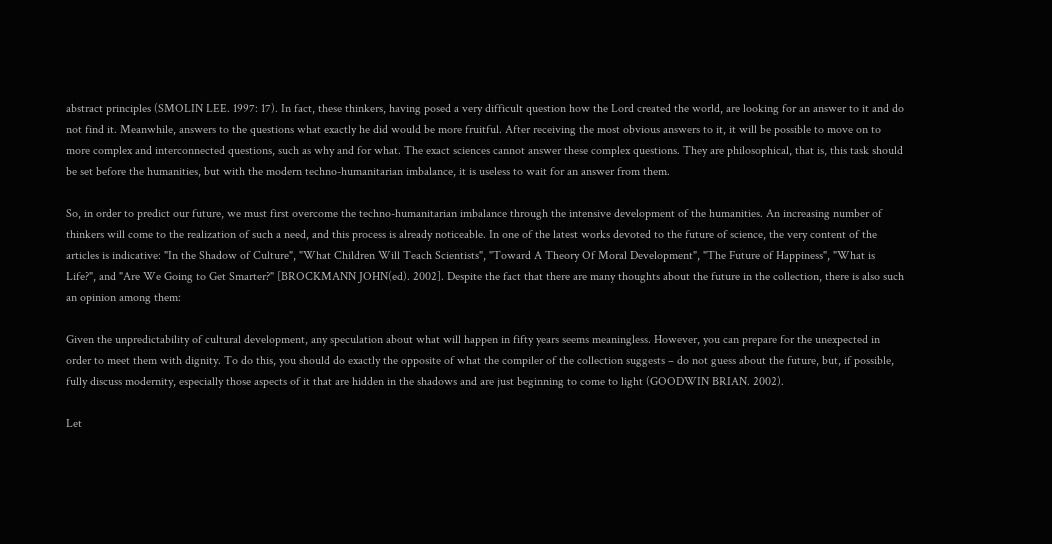abstract principles (SMOLIN LEE. 1997: 17). In fact, these thinkers, having posed a very difficult question how the Lord created the world, are looking for an answer to it and do not find it. Meanwhile, answers to the questions what exactly he did would be more fruitful. After receiving the most obvious answers to it, it will be possible to move on to more complex and interconnected questions, such as why and for what. The exact sciences cannot answer these complex questions. They are philosophical, that is, this task should be set before the humanities, but with the modern techno-humanitarian imbalance, it is useless to wait for an answer from them.

So, in order to predict our future, we must first overcome the techno-humanitarian imbalance through the intensive development of the humanities. An increasing number of thinkers will come to the realization of such a need, and this process is already noticeable. In one of the latest works devoted to the future of science, the very content of the articles is indicative: "In the Shadow of Culture", "What Children Will Teach Scientists", "Toward A Theory Of Moral Development", "The Future of Happiness", "What is Life?", and "Are We Going to Get Smarter?" [BROCKMANN JOHN(ed). 2002]. Despite the fact that there are many thoughts about the future in the collection, there is also such an opinion among them:

Given the unpredictability of cultural development, any speculation about what will happen in fifty years seems meaningless. However, you can prepare for the unexpected in order to meet them with dignity. To do this, you should do exactly the opposite of what the compiler of the collection suggests – do not guess about the future, but, if possible, fully discuss modernity, especially those aspects of it that are hidden in the shadows and are just beginning to come to light (GOODWIN BRIAN. 2002).

Let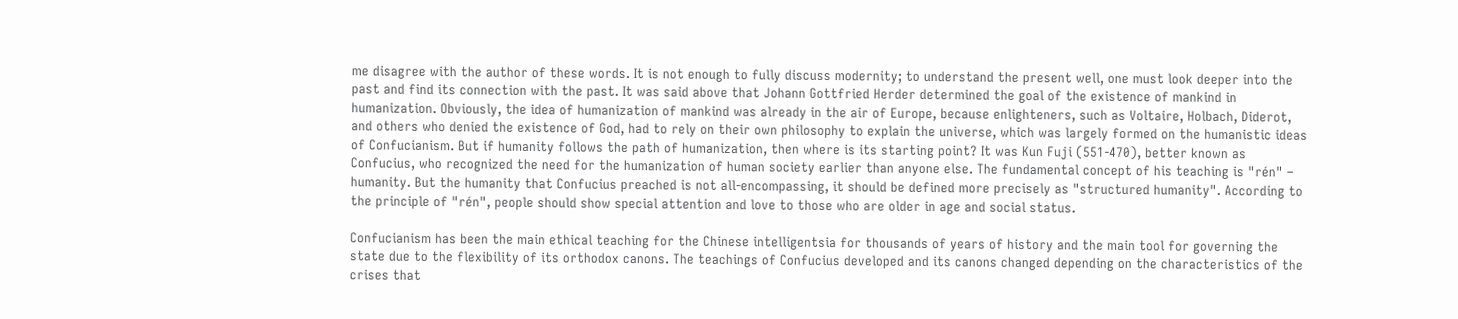me disagree with the author of these words. It is not enough to fully discuss modernity; to understand the present well, one must look deeper into the past and find its connection with the past. It was said above that Johann Gottfried Herder determined the goal of the existence of mankind in humanization. Obviously, the idea of humanization of mankind was already in the air of Europe, because enlighteners, such as Voltaire, Holbach, Diderot, and others who denied the existence of God, had to rely on their own philosophy to explain the universe, which was largely formed on the humanistic ideas of Confucianism. But if humanity follows the path of humanization, then where is its starting point? It was Kun Fuji (551-470), better known as Confucius, who recognized the need for the humanization of human society earlier than anyone else. The fundamental concept of his teaching is "rén" – humanity. But the humanity that Confucius preached is not all-encompassing, it should be defined more precisely as "structured humanity". According to the principle of "rén", people should show special attention and love to those who are older in age and social status.

Confucianism has been the main ethical teaching for the Chinese intelligentsia for thousands of years of history and the main tool for governing the state due to the flexibility of its orthodox canons. The teachings of Confucius developed and its canons changed depending on the characteristics of the crises that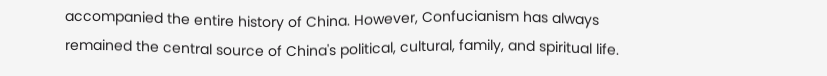accompanied the entire history of China. However, Confucianism has always remained the central source of China's political, cultural, family, and spiritual life.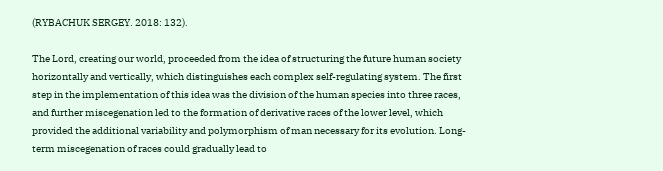(RYBACHUK SERGEY. 2018: 132).

The Lord, creating our world, proceeded from the idea of structuring the future human society horizontally and vertically, which distinguishes each complex self-regulating system. The first step in the implementation of this idea was the division of the human species into three races, and further miscegenation led to the formation of derivative races of the lower level, which provided the additional variability and polymorphism of man necessary for its evolution. Long-term miscegenation of races could gradually lead to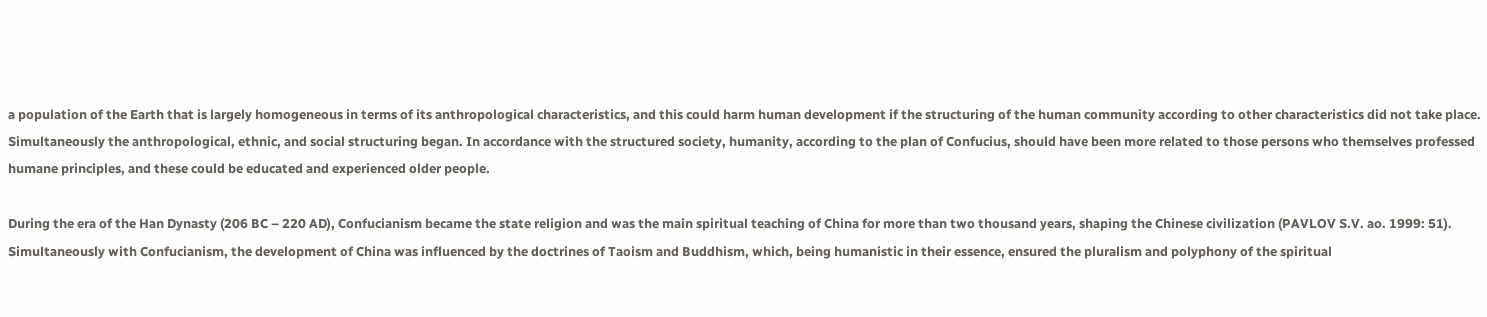a population of the Earth that is largely homogeneous in terms of its anthropological characteristics, and this could harm human development if the structuring of the human community according to other characteristics did not take place. Simultaneously the anthropological, ethnic, and social structuring began. In accordance with the structured society, humanity, according to the plan of Confucius, should have been more related to those persons who themselves professed humane principles, and these could be educated and experienced older people.

During the era of the Han Dynasty (206 BC – 220 AD), Confucianism became the state religion and was the main spiritual teaching of China for more than two thousand years, shaping the Chinese civilization (PAVLOV S.V. ao. 1999: 51). Simultaneously with Confucianism, the development of China was influenced by the doctrines of Taoism and Buddhism, which, being humanistic in their essence, ensured the pluralism and polyphony of the spiritual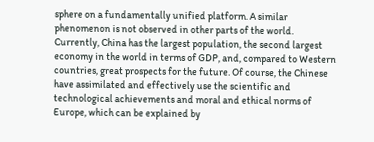sphere on a fundamentally unified platform. A similar phenomenon is not observed in other parts of the world. Currently, China has the largest population, the second largest economy in the world in terms of GDP, and, compared to Western countries, great prospects for the future. Of course, the Chinese have assimilated and effectively use the scientific and technological achievements and moral and ethical norms of Europe, which can be explained by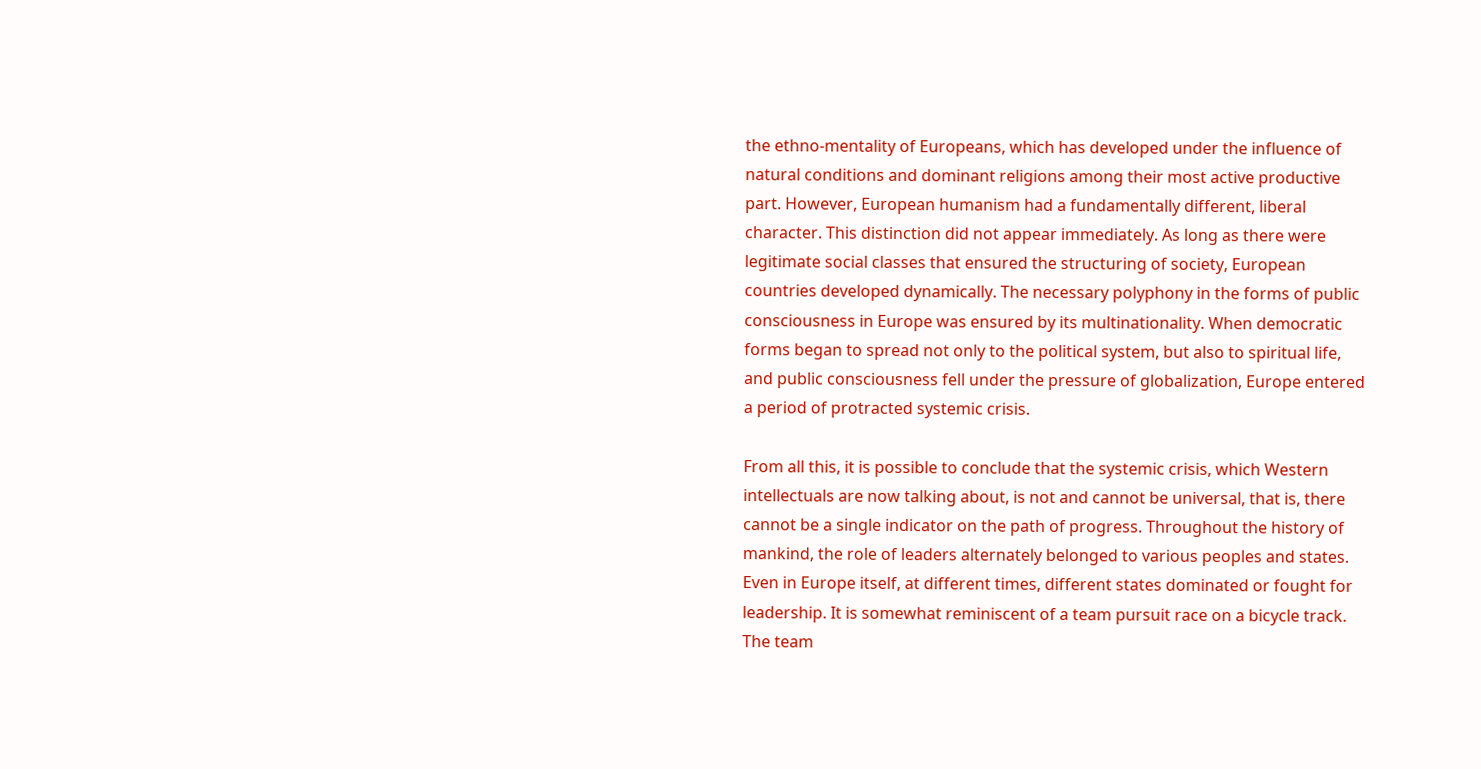the ethno-mentality of Europeans, which has developed under the influence of natural conditions and dominant religions among their most active productive part. However, European humanism had a fundamentally different, liberal character. This distinction did not appear immediately. As long as there were legitimate social classes that ensured the structuring of society, European countries developed dynamically. The necessary polyphony in the forms of public consciousness in Europe was ensured by its multinationality. When democratic forms began to spread not only to the political system, but also to spiritual life, and public consciousness fell under the pressure of globalization, Europe entered a period of protracted systemic crisis.

From all this, it is possible to conclude that the systemic crisis, which Western intellectuals are now talking about, is not and cannot be universal, that is, there cannot be a single indicator on the path of progress. Throughout the history of mankind, the role of leaders alternately belonged to various peoples and states. Even in Europe itself, at different times, different states dominated or fought for leadership. It is somewhat reminiscent of a team pursuit race on a bicycle track. The team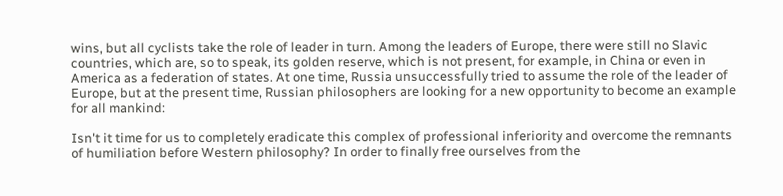wins, but all cyclists take the role of leader in turn. Among the leaders of Europe, there were still no Slavic countries, which are, so to speak, its golden reserve, which is not present, for example, in China or even in America as a federation of states. At one time, Russia unsuccessfully tried to assume the role of the leader of Europe, but at the present time, Russian philosophers are looking for a new opportunity to become an example for all mankind:

Isn't it time for us to completely eradicate this complex of professional inferiority and overcome the remnants of humiliation before Western philosophy? In order to finally free ourselves from the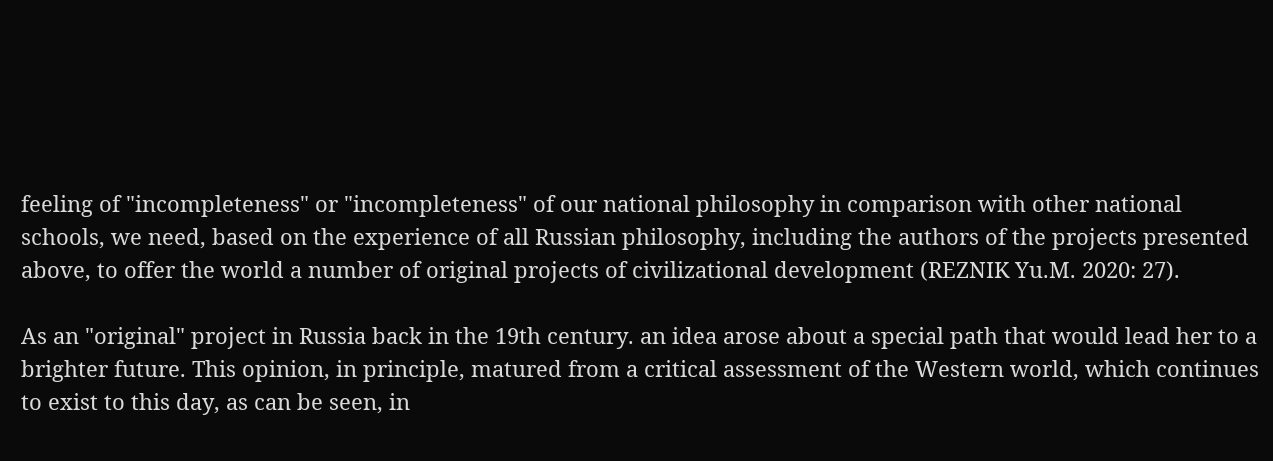feeling of "incompleteness" or "incompleteness" of our national philosophy in comparison with other national schools, we need, based on the experience of all Russian philosophy, including the authors of the projects presented above, to offer the world a number of original projects of civilizational development (REZNIK Yu.M. 2020: 27).

As an "original" project in Russia back in the 19th century. an idea arose about a special path that would lead her to a brighter future. This opinion, in principle, matured from a critical assessment of the Western world, which continues to exist to this day, as can be seen, in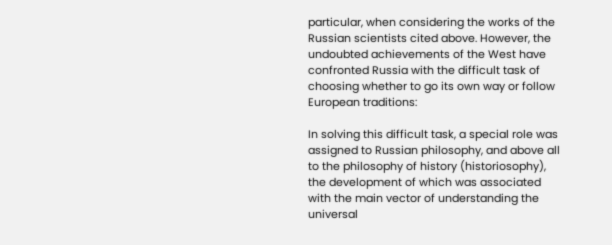particular, when considering the works of the Russian scientists cited above. However, the undoubted achievements of the West have confronted Russia with the difficult task of choosing whether to go its own way or follow European traditions:

In solving this difficult task, a special role was assigned to Russian philosophy, and above all to the philosophy of history (historiosophy), the development of which was associated with the main vector of understanding the universal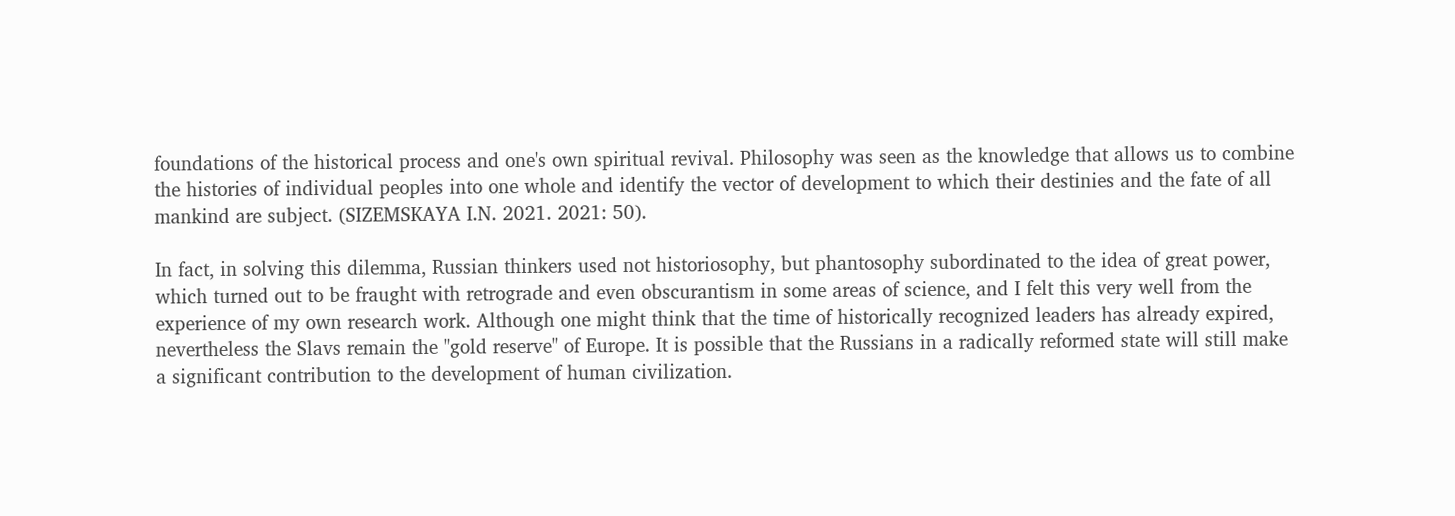foundations of the historical process and one's own spiritual revival. Philosophy was seen as the knowledge that allows us to combine the histories of individual peoples into one whole and identify the vector of development to which their destinies and the fate of all mankind are subject. (SIZEMSKAYA I.N. 2021. 2021: 50).

In fact, in solving this dilemma, Russian thinkers used not historiosophy, but phantosophy subordinated to the idea of great power, which turned out to be fraught with retrograde and even obscurantism in some areas of science, and I felt this very well from the experience of my own research work. Although one might think that the time of historically recognized leaders has already expired, nevertheless the Slavs remain the "gold reserve" of Europe. It is possible that the Russians in a radically reformed state will still make a significant contribution to the development of human civilization.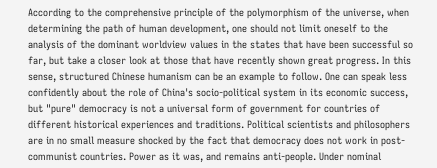According to the comprehensive principle of the polymorphism of the universe, when determining the path of human development, one should not limit oneself to the analysis of the dominant worldview values in the states that have been successful so far, but take a closer look at those that have recently shown great progress. In this sense, structured Chinese humanism can be an example to follow. One can speak less confidently about the role of China's socio-political system in its economic success, but "pure" democracy is not a universal form of government for countries of different historical experiences and traditions. Political scientists and philosophers are in no small measure shocked by the fact that democracy does not work in post-communist countries. Power as it was, and remains anti-people. Under nominal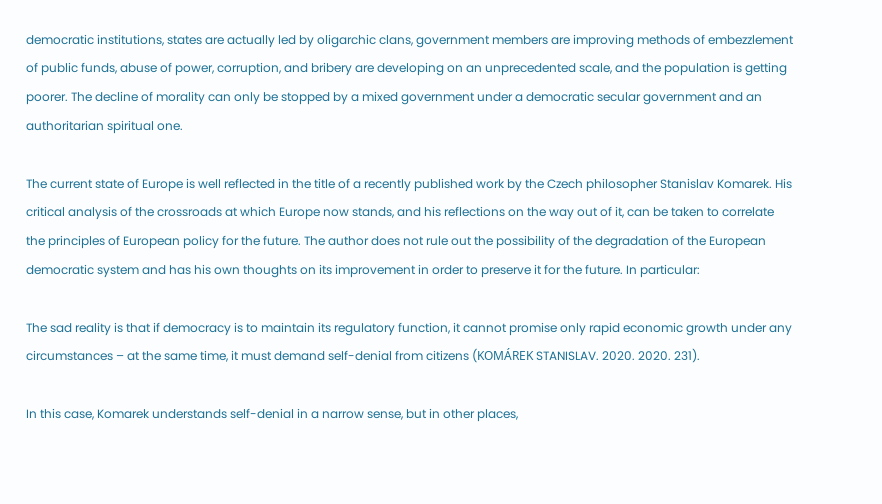democratic institutions, states are actually led by oligarchic clans, government members are improving methods of embezzlement of public funds, abuse of power, corruption, and bribery are developing on an unprecedented scale, and the population is getting poorer. The decline of morality can only be stopped by a mixed government under a democratic secular government and an authoritarian spiritual one.

The current state of Europe is well reflected in the title of a recently published work by the Czech philosopher Stanislav Komarek. His critical analysis of the crossroads at which Europe now stands, and his reflections on the way out of it, can be taken to correlate the principles of European policy for the future. The author does not rule out the possibility of the degradation of the European democratic system and has his own thoughts on its improvement in order to preserve it for the future. In particular:

The sad reality is that if democracy is to maintain its regulatory function, it cannot promise only rapid economic growth under any circumstances – at the same time, it must demand self-denial from citizens (KOMÁREK STANISLAV. 2020. 2020. 231).

In this case, Komarek understands self-denial in a narrow sense, but in other places,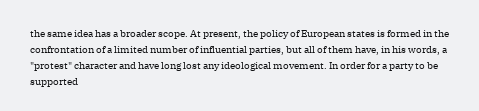the same idea has a broader scope. At present, the policy of European states is formed in the confrontation of a limited number of influential parties, but all of them have, in his words, a "protest" character and have long lost any ideological movement. In order for a party to be supported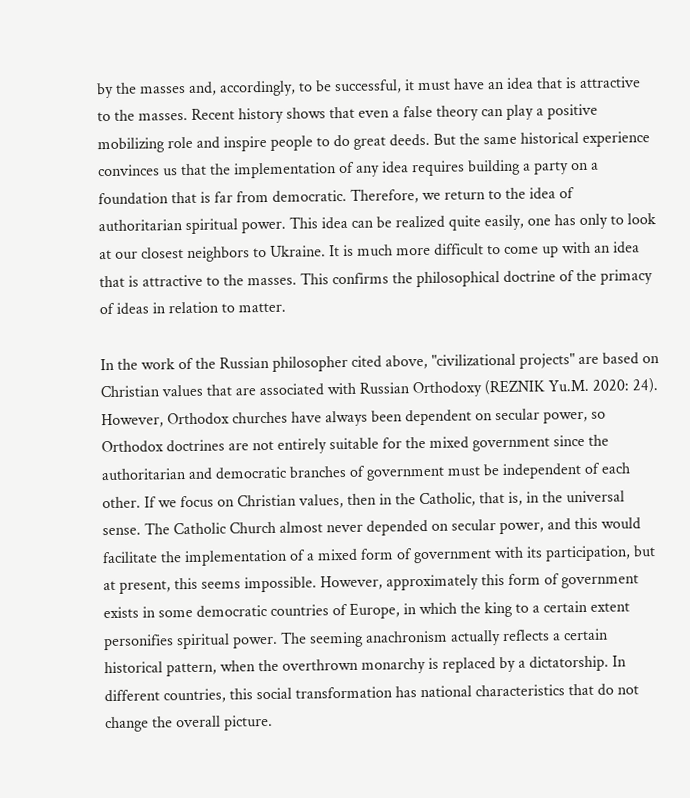by the masses and, accordingly, to be successful, it must have an idea that is attractive to the masses. Recent history shows that even a false theory can play a positive mobilizing role and inspire people to do great deeds. But the same historical experience convinces us that the implementation of any idea requires building a party on a foundation that is far from democratic. Therefore, we return to the idea of authoritarian spiritual power. This idea can be realized quite easily, one has only to look at our closest neighbors to Ukraine. It is much more difficult to come up with an idea that is attractive to the masses. This confirms the philosophical doctrine of the primacy of ideas in relation to matter.

In the work of the Russian philosopher cited above, "civilizational projects" are based on Christian values that are associated with Russian Orthodoxy (REZNIK Yu.M. 2020: 24). However, Orthodox churches have always been dependent on secular power, so Orthodox doctrines are not entirely suitable for the mixed government since the authoritarian and democratic branches of government must be independent of each other. If we focus on Christian values, then in the Catholic, that is, in the universal sense. The Catholic Church almost never depended on secular power, and this would facilitate the implementation of a mixed form of government with its participation, but at present, this seems impossible. However, approximately this form of government exists in some democratic countries of Europe, in which the king to a certain extent personifies spiritual power. The seeming anachronism actually reflects a certain historical pattern, when the overthrown monarchy is replaced by a dictatorship. In different countries, this social transformation has national characteristics that do not change the overall picture.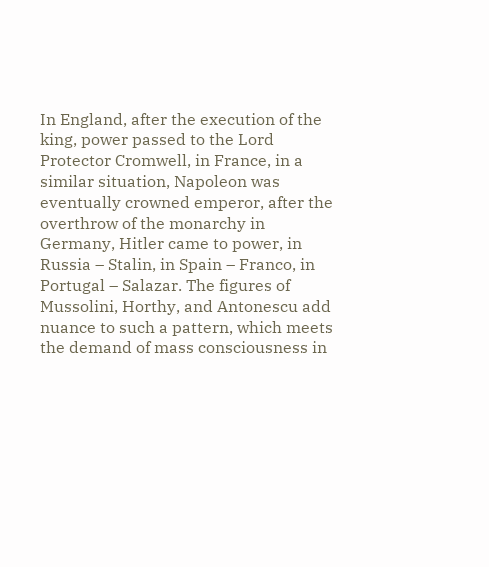In England, after the execution of the king, power passed to the Lord Protector Cromwell, in France, in a similar situation, Napoleon was eventually crowned emperor, after the overthrow of the monarchy in Germany, Hitler came to power, in Russia – Stalin, in Spain – Franco, in Portugal – Salazar. The figures of Mussolini, Horthy, and Antonescu add nuance to such a pattern, which meets the demand of mass consciousness in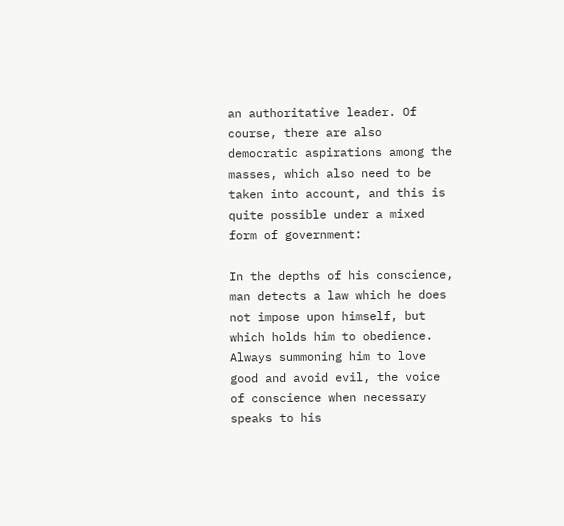an authoritative leader. Of course, there are also democratic aspirations among the masses, which also need to be taken into account, and this is quite possible under a mixed form of government:

In the depths of his conscience, man detects a law which he does not impose upon himself, but which holds him to obedience. Always summoning him to love good and avoid evil, the voice of conscience when necessary speaks to his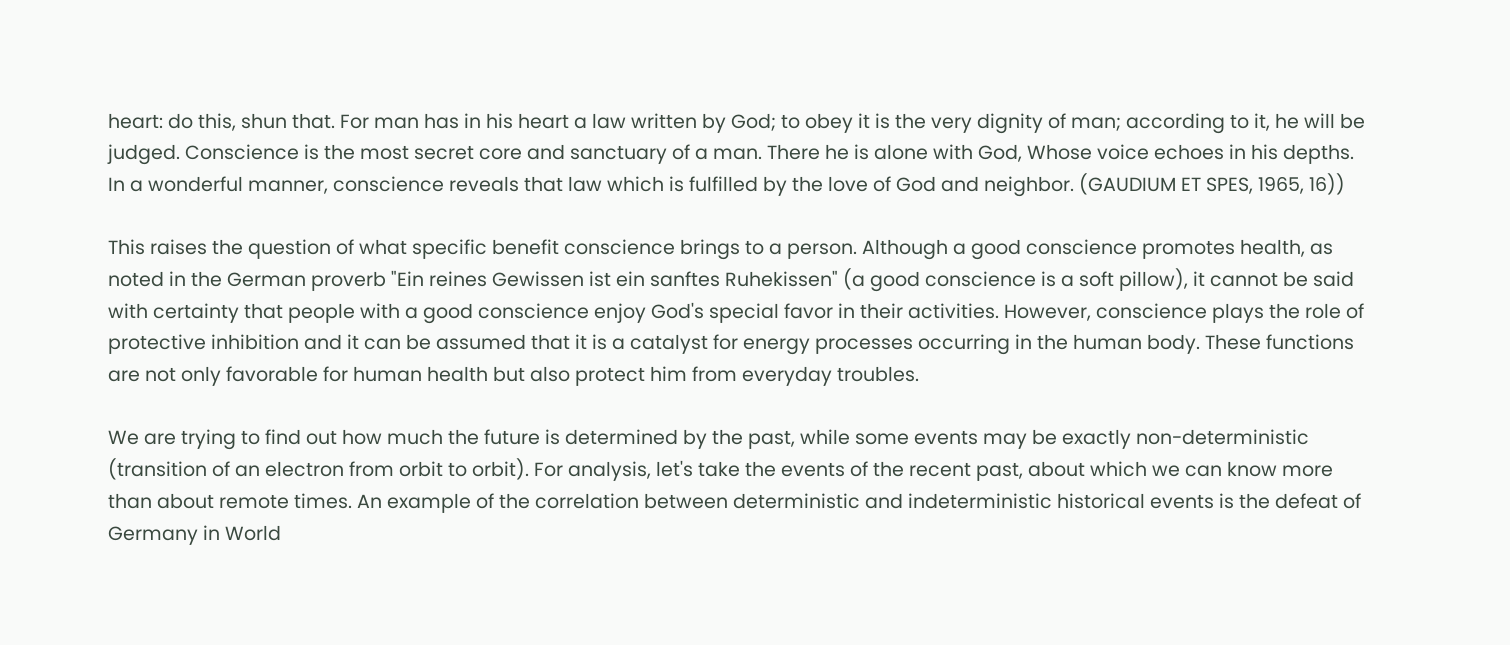heart: do this, shun that. For man has in his heart a law written by God; to obey it is the very dignity of man; according to it, he will be judged. Conscience is the most secret core and sanctuary of a man. There he is alone with God, Whose voice echoes in his depths. In a wonderful manner, conscience reveals that law which is fulfilled by the love of God and neighbor. (GAUDIUM ET SPES, 1965, 16))

This raises the question of what specific benefit conscience brings to a person. Although a good conscience promotes health, as noted in the German proverb "Ein reines Gewissen ist ein sanftes Ruhekissen" (a good conscience is a soft pillow), it cannot be said with certainty that people with a good conscience enjoy God's special favor in their activities. However, conscience plays the role of protective inhibition and it can be assumed that it is a catalyst for energy processes occurring in the human body. These functions are not only favorable for human health but also protect him from everyday troubles.

We are trying to find out how much the future is determined by the past, while some events may be exactly non-deterministic (transition of an electron from orbit to orbit). For analysis, let's take the events of the recent past, about which we can know more than about remote times. An example of the correlation between deterministic and indeterministic historical events is the defeat of Germany in World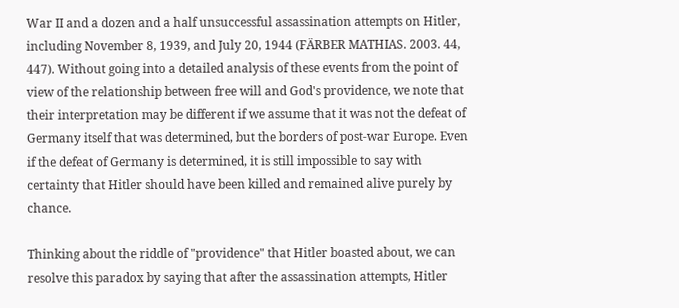War II and a dozen and a half unsuccessful assassination attempts on Hitler, including November 8, 1939, and July 20, 1944 (FÄRBER MATHIAS. 2003. 44, 447). Without going into a detailed analysis of these events from the point of view of the relationship between free will and God's providence, we note that their interpretation may be different if we assume that it was not the defeat of Germany itself that was determined, but the borders of post-war Europe. Even if the defeat of Germany is determined, it is still impossible to say with certainty that Hitler should have been killed and remained alive purely by chance.

Thinking about the riddle of "providence" that Hitler boasted about, we can resolve this paradox by saying that after the assassination attempts, Hitler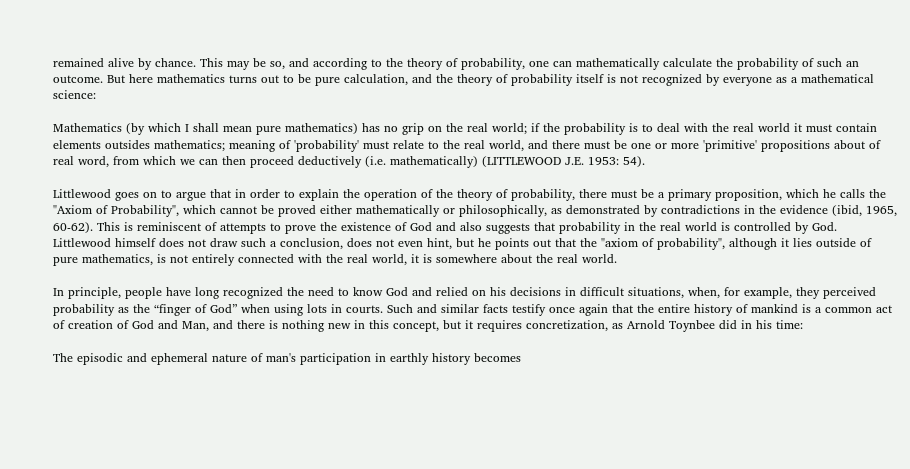remained alive by chance. This may be so, and according to the theory of probability, one can mathematically calculate the probability of such an outcome. But here mathematics turns out to be pure calculation, and the theory of probability itself is not recognized by everyone as a mathematical science:

Mathematics (by which I shall mean pure mathematics) has no grip on the real world; if the probability is to deal with the real world it must contain elements outsides mathematics; meaning of 'probability' must relate to the real world, and there must be one or more 'primitive' propositions about of real word, from which we can then proceed deductively (i.e. mathematically) (LITTLEWOOD J.E. 1953: 54).

Littlewood goes on to argue that in order to explain the operation of the theory of probability, there must be a primary proposition, which he calls the "Axiom of Probability", which cannot be proved either mathematically or philosophically, as demonstrated by contradictions in the evidence (ibid, 1965, 60-62). This is reminiscent of attempts to prove the existence of God and also suggests that probability in the real world is controlled by God. Littlewood himself does not draw such a conclusion, does not even hint, but he points out that the "axiom of probability", although it lies outside of pure mathematics, is not entirely connected with the real world, it is somewhere about the real world.

In principle, people have long recognized the need to know God and relied on his decisions in difficult situations, when, for example, they perceived probability as the “finger of God” when using lots in courts. Such and similar facts testify once again that the entire history of mankind is a common act of creation of God and Man, and there is nothing new in this concept, but it requires concretization, as Arnold Toynbee did in his time:

The episodic and ephemeral nature of man's participation in earthly history becomes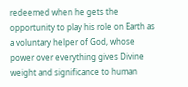redeemed when he gets the opportunity to play his role on Earth as a voluntary helper of God, whose power over everything gives Divine weight and significance to human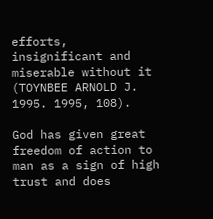efforts, insignificant and miserable without it (TOYNBEE ARNOLD J. 1995. 1995, 108).

God has given great freedom of action to man as a sign of high trust and does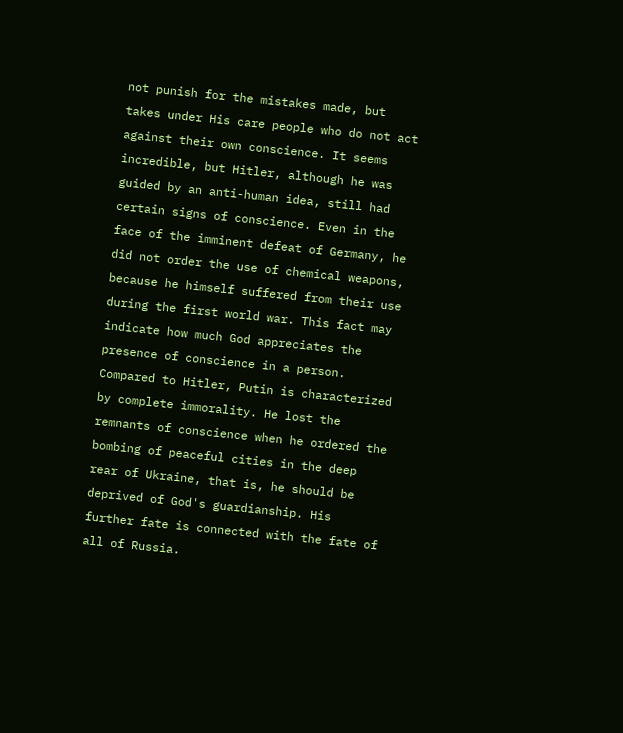not punish for the mistakes made, but takes under His care people who do not act against their own conscience. It seems incredible, but Hitler, although he was guided by an anti-human idea, still had certain signs of conscience. Even in the face of the imminent defeat of Germany, he did not order the use of chemical weapons, because he himself suffered from their use during the first world war. This fact may indicate how much God appreciates the presence of conscience in a person. Compared to Hitler, Putin is characterized by complete immorality. He lost the remnants of conscience when he ordered the bombing of peaceful cities in the deep rear of Ukraine, that is, he should be deprived of God's guardianship. His further fate is connected with the fate of all of Russia.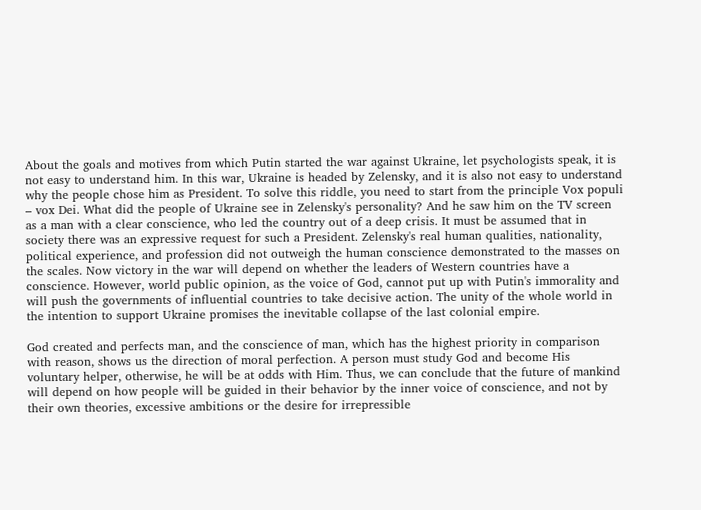About the goals and motives from which Putin started the war against Ukraine, let psychologists speak, it is not easy to understand him. In this war, Ukraine is headed by Zelensky, and it is also not easy to understand why the people chose him as President. To solve this riddle, you need to start from the principle Vox populi – vox Dei. What did the people of Ukraine see in Zelensky's personality? And he saw him on the TV screen as a man with a clear conscience, who led the country out of a deep crisis. It must be assumed that in society there was an expressive request for such a President. Zelensky's real human qualities, nationality, political experience, and profession did not outweigh the human conscience demonstrated to the masses on the scales. Now victory in the war will depend on whether the leaders of Western countries have a conscience. However, world public opinion, as the voice of God, cannot put up with Putin's immorality and will push the governments of influential countries to take decisive action. The unity of the whole world in the intention to support Ukraine promises the inevitable collapse of the last colonial empire.

God created and perfects man, and the conscience of man, which has the highest priority in comparison with reason, shows us the direction of moral perfection. A person must study God and become His voluntary helper, otherwise, he will be at odds with Him. Thus, we can conclude that the future of mankind will depend on how people will be guided in their behavior by the inner voice of conscience, and not by their own theories, excessive ambitions or the desire for irrepressible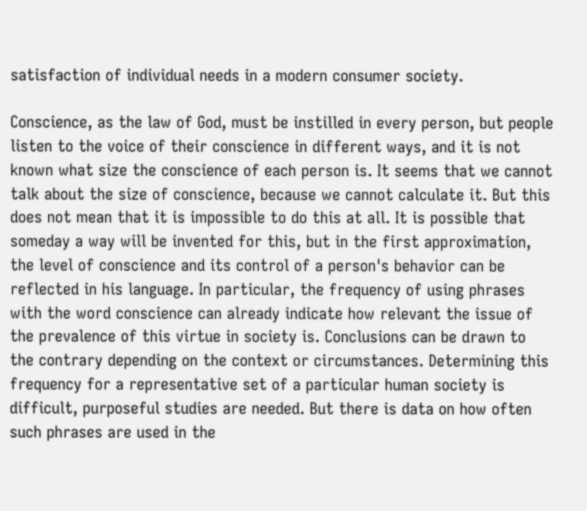satisfaction of individual needs in a modern consumer society.

Conscience, as the law of God, must be instilled in every person, but people listen to the voice of their conscience in different ways, and it is not known what size the conscience of each person is. It seems that we cannot talk about the size of conscience, because we cannot calculate it. But this does not mean that it is impossible to do this at all. It is possible that someday a way will be invented for this, but in the first approximation, the level of conscience and its control of a person's behavior can be reflected in his language. In particular, the frequency of using phrases with the word conscience can already indicate how relevant the issue of the prevalence of this virtue in society is. Conclusions can be drawn to the contrary depending on the context or circumstances. Determining this frequency for a representative set of a particular human society is difficult, purposeful studies are needed. But there is data on how often such phrases are used in the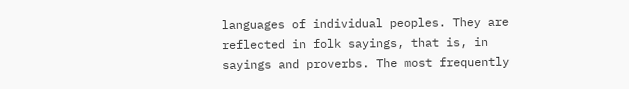languages of individual peoples. They are reflected in folk sayings, that is, in sayings and proverbs. The most frequently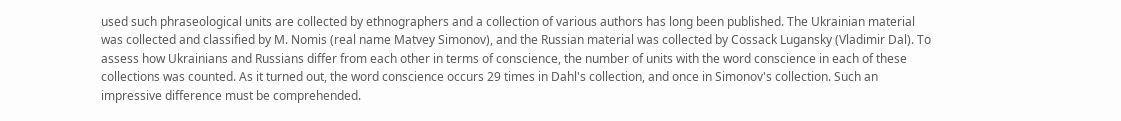used such phraseological units are collected by ethnographers and a collection of various authors has long been published. The Ukrainian material was collected and classified by M. Nomis (real name Matvey Simonov), and the Russian material was collected by Cossack Lugansky (Vladimir Dal). To assess how Ukrainians and Russians differ from each other in terms of conscience, the number of units with the word conscience in each of these collections was counted. As it turned out, the word conscience occurs 29 times in Dahl's collection, and once in Simonov's collection. Such an impressive difference must be comprehended.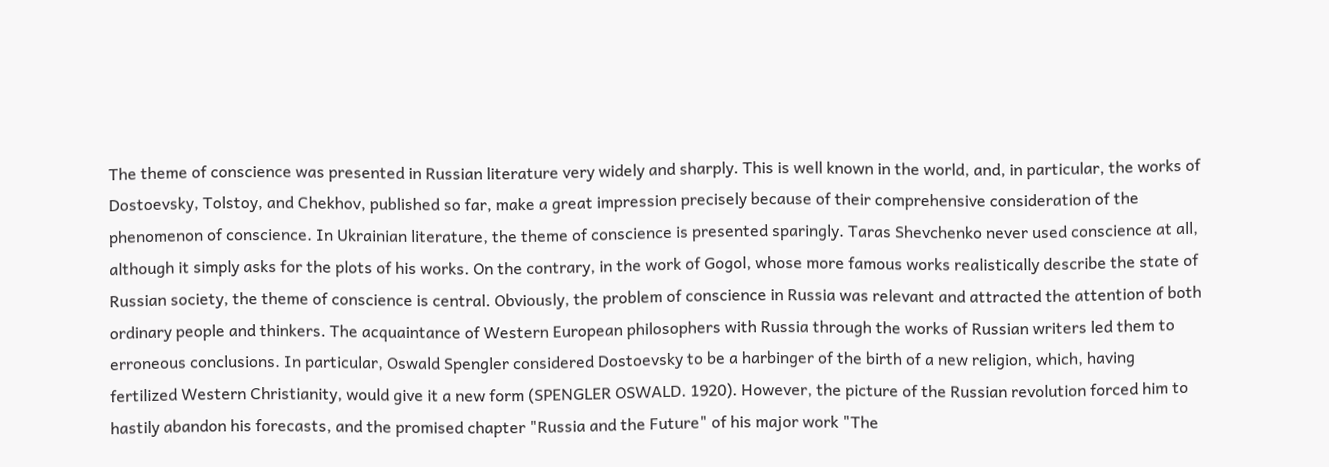The theme of conscience was presented in Russian literature very widely and sharply. This is well known in the world, and, in particular, the works of Dostoevsky, Tolstoy, and Chekhov, published so far, make a great impression precisely because of their comprehensive consideration of the phenomenon of conscience. In Ukrainian literature, the theme of conscience is presented sparingly. Taras Shevchenko never used conscience at all, although it simply asks for the plots of his works. On the contrary, in the work of Gogol, whose more famous works realistically describe the state of Russian society, the theme of conscience is central. Obviously, the problem of conscience in Russia was relevant and attracted the attention of both ordinary people and thinkers. The acquaintance of Western European philosophers with Russia through the works of Russian writers led them to erroneous conclusions. In particular, Oswald Spengler considered Dostoevsky to be a harbinger of the birth of a new religion, which, having fertilized Western Christianity, would give it a new form (SPENGLER OSWALD. 1920). However, the picture of the Russian revolution forced him to hastily abandon his forecasts, and the promised chapter "Russia and the Future" of his major work "The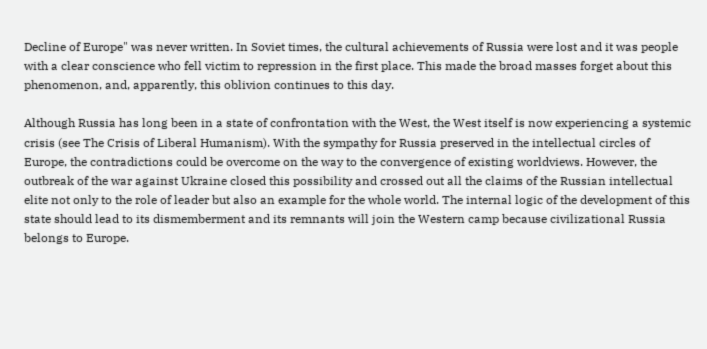Decline of Europe" was never written. In Soviet times, the cultural achievements of Russia were lost and it was people with a clear conscience who fell victim to repression in the first place. This made the broad masses forget about this phenomenon, and, apparently, this oblivion continues to this day.

Although Russia has long been in a state of confrontation with the West, the West itself is now experiencing a systemic crisis (see The Crisis of Liberal Humanism). With the sympathy for Russia preserved in the intellectual circles of Europe, the contradictions could be overcome on the way to the convergence of existing worldviews. However, the outbreak of the war against Ukraine closed this possibility and crossed out all the claims of the Russian intellectual elite not only to the role of leader but also an example for the whole world. The internal logic of the development of this state should lead to its dismemberment and its remnants will join the Western camp because civilizational Russia belongs to Europe.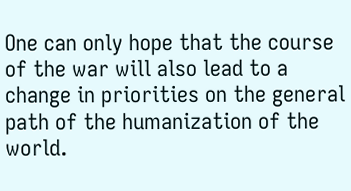One can only hope that the course of the war will also lead to a change in priorities on the general path of the humanization of the world.